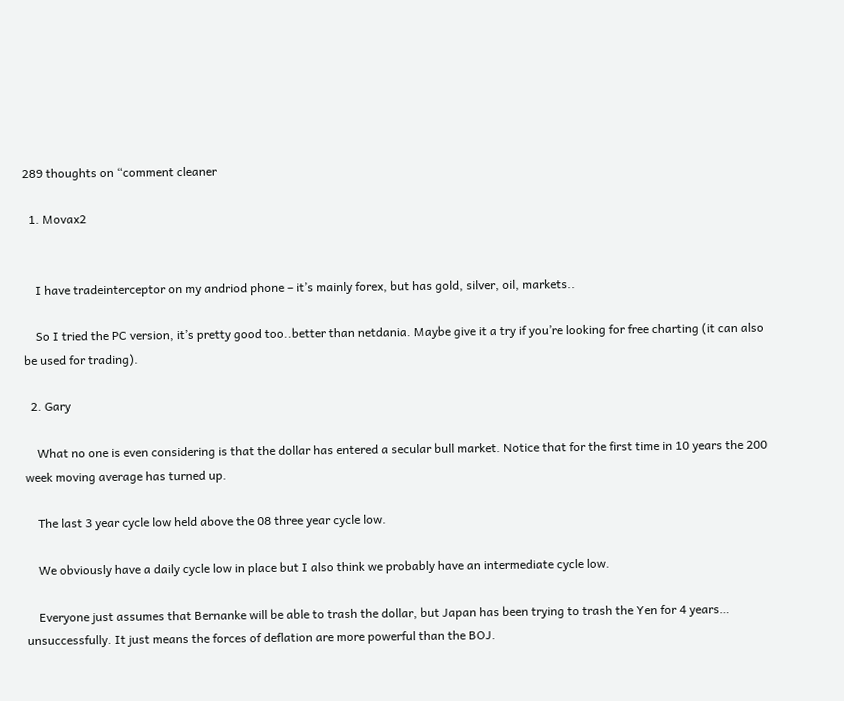289 thoughts on “comment cleaner

  1. Movax2


    I have tradeinterceptor on my andriod phone – it’s mainly forex, but has gold, silver, oil, markets..

    So I tried the PC version, it’s pretty good too..better than netdania. Maybe give it a try if you’re looking for free charting (it can also be used for trading).

  2. Gary

    What no one is even considering is that the dollar has entered a secular bull market. Notice that for the first time in 10 years the 200 week moving average has turned up.

    The last 3 year cycle low held above the 08 three year cycle low.

    We obviously have a daily cycle low in place but I also think we probably have an intermediate cycle low.

    Everyone just assumes that Bernanke will be able to trash the dollar, but Japan has been trying to trash the Yen for 4 years… unsuccessfully. It just means the forces of deflation are more powerful than the BOJ.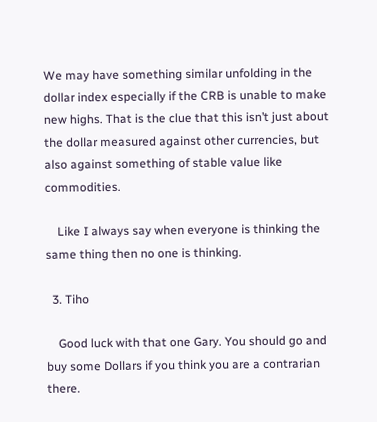We may have something similar unfolding in the dollar index especially if the CRB is unable to make new highs. That is the clue that this isn’t just about the dollar measured against other currencies, but also against something of stable value like commodities.

    Like I always say when everyone is thinking the same thing then no one is thinking.

  3. Tiho

    Good luck with that one Gary. You should go and buy some Dollars if you think you are a contrarian there.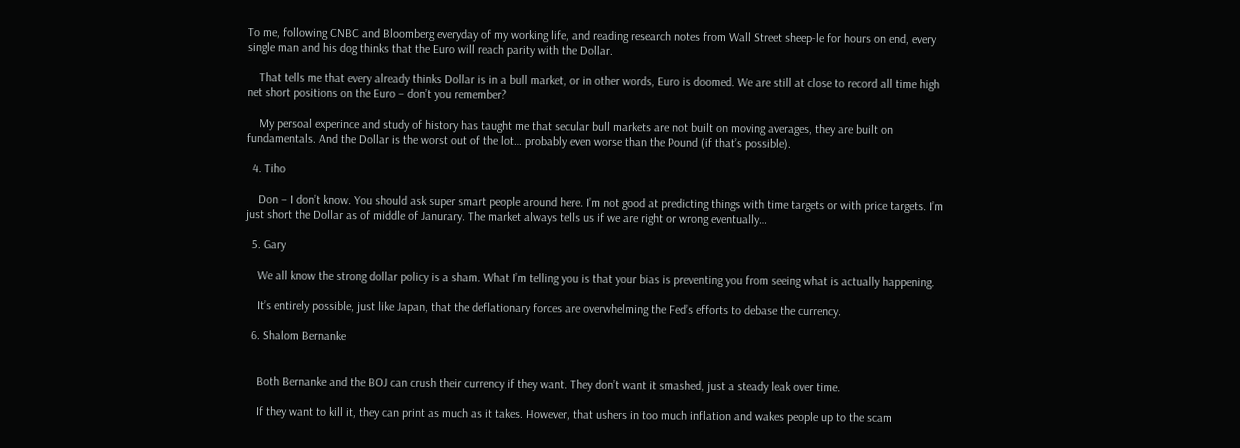To me, following CNBC and Bloomberg everyday of my working life, and reading research notes from Wall Street sheep-le for hours on end, every single man and his dog thinks that the Euro will reach parity with the Dollar.

    That tells me that every already thinks Dollar is in a bull market, or in other words, Euro is doomed. We are still at close to record all time high net short positions on the Euro – don’t you remember?

    My persoal experince and study of history has taught me that secular bull markets are not built on moving averages, they are built on fundamentals. And the Dollar is the worst out of the lot… probably even worse than the Pound (if that’s possible).

  4. Tiho

    Don – I don’t know. You should ask super smart people around here. I’m not good at predicting things with time targets or with price targets. I’m just short the Dollar as of middle of Janurary. The market always tells us if we are right or wrong eventually…

  5. Gary

    We all know the strong dollar policy is a sham. What I’m telling you is that your bias is preventing you from seeing what is actually happening.

    It’s entirely possible, just like Japan, that the deflationary forces are overwhelming the Fed’s efforts to debase the currency.

  6. Shalom Bernanke


    Both Bernanke and the BOJ can crush their currency if they want. They don’t want it smashed, just a steady leak over time.

    If they want to kill it, they can print as much as it takes. However, that ushers in too much inflation and wakes people up to the scam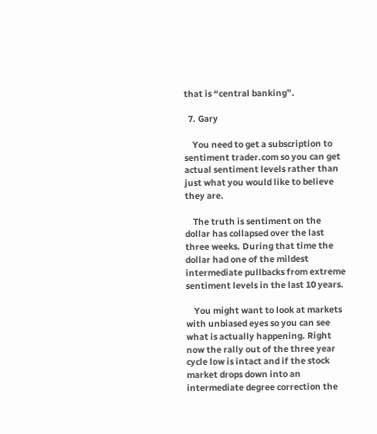that is “central banking”.

  7. Gary

    You need to get a subscription to sentiment trader.com so you can get actual sentiment levels rather than just what you would like to believe they are.

    The truth is sentiment on the dollar has collapsed over the last three weeks. During that time the dollar had one of the mildest intermediate pullbacks from extreme sentiment levels in the last 10 years.

    You might want to look at markets with unbiased eyes so you can see what is actually happening. Right now the rally out of the three year cycle low is intact and if the stock market drops down into an intermediate degree correction the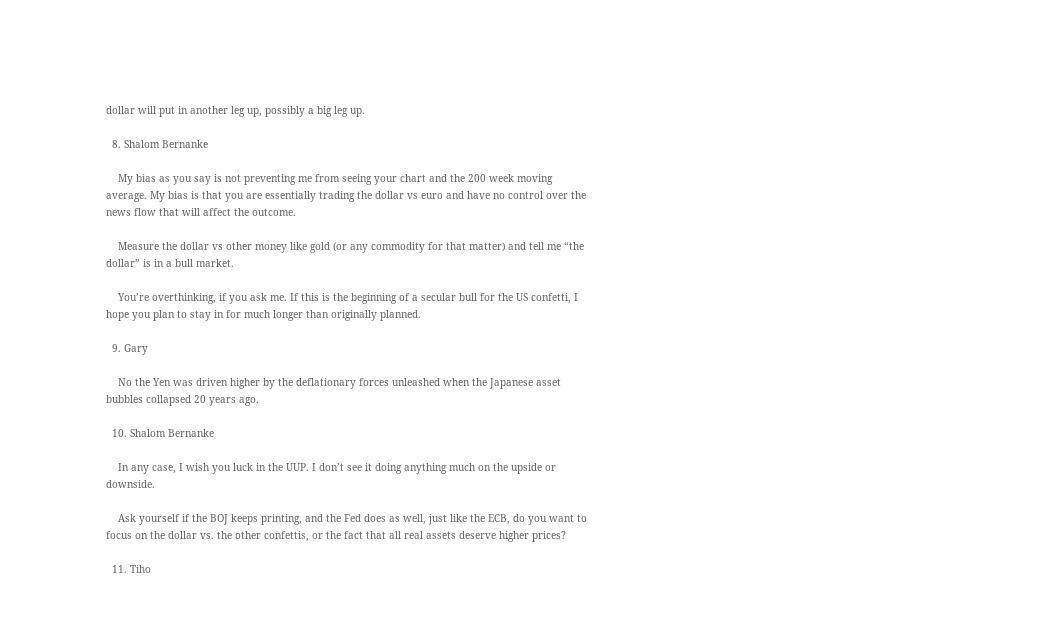dollar will put in another leg up, possibly a big leg up.

  8. Shalom Bernanke

    My bias as you say is not preventing me from seeing your chart and the 200 week moving average. My bias is that you are essentially trading the dollar vs euro and have no control over the news flow that will affect the outcome.

    Measure the dollar vs other money like gold (or any commodity for that matter) and tell me “the dollar” is in a bull market.

    You’re overthinking, if you ask me. If this is the beginning of a secular bull for the US confetti, I hope you plan to stay in for much longer than originally planned.

  9. Gary

    No the Yen was driven higher by the deflationary forces unleashed when the Japanese asset bubbles collapsed 20 years ago.

  10. Shalom Bernanke

    In any case, I wish you luck in the UUP. I don’t see it doing anything much on the upside or downside.

    Ask yourself if the BOJ keeps printing, and the Fed does as well, just like the ECB, do you want to focus on the dollar vs. the other confettis, or the fact that all real assets deserve higher prices?

  11. Tiho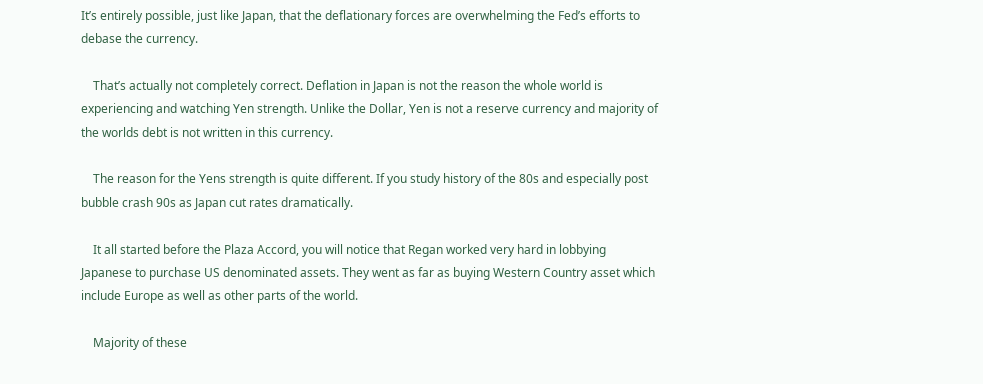It’s entirely possible, just like Japan, that the deflationary forces are overwhelming the Fed’s efforts to debase the currency.

    That’s actually not completely correct. Deflation in Japan is not the reason the whole world is experiencing and watching Yen strength. Unlike the Dollar, Yen is not a reserve currency and majority of the worlds debt is not written in this currency.

    The reason for the Yens strength is quite different. If you study history of the 80s and especially post bubble crash 90s as Japan cut rates dramatically.

    It all started before the Plaza Accord, you will notice that Regan worked very hard in lobbying Japanese to purchase US denominated assets. They went as far as buying Western Country asset which include Europe as well as other parts of the world.

    Majority of these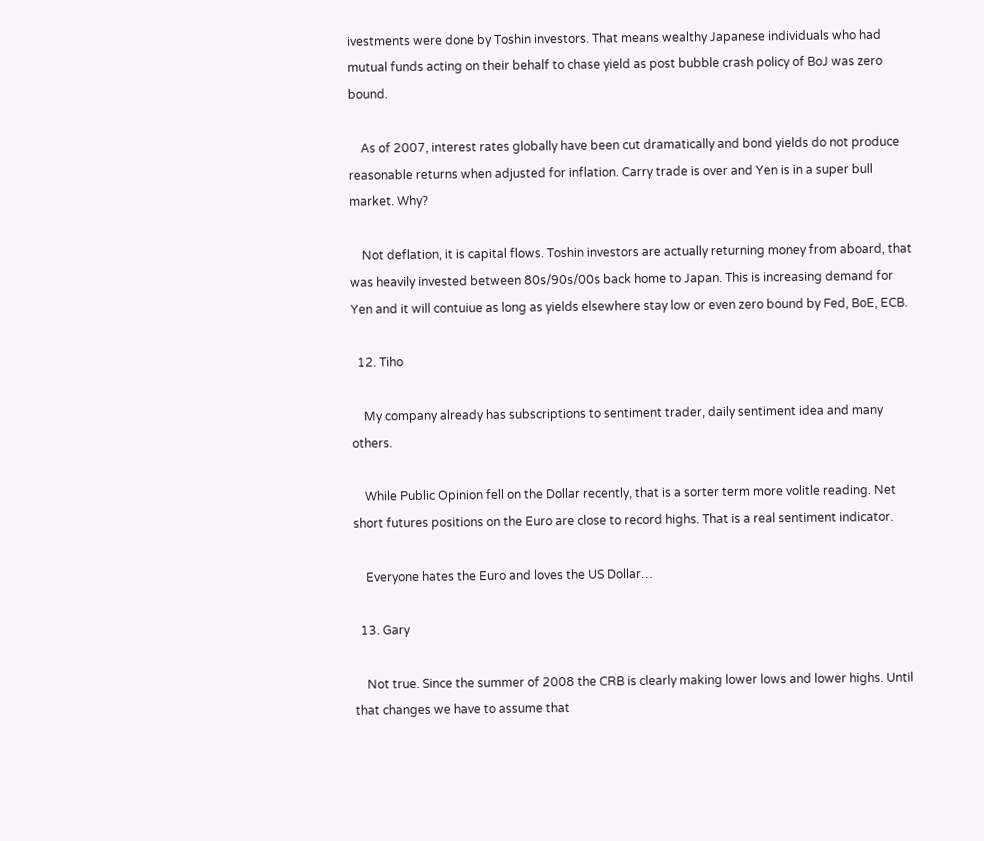ivestments were done by Toshin investors. That means wealthy Japanese individuals who had mutual funds acting on their behalf to chase yield as post bubble crash policy of BoJ was zero bound.

    As of 2007, interest rates globally have been cut dramatically and bond yields do not produce reasonable returns when adjusted for inflation. Carry trade is over and Yen is in a super bull market. Why?

    Not deflation, it is capital flows. Toshin investors are actually returning money from aboard, that was heavily invested between 80s/90s/00s back home to Japan. This is increasing demand for Yen and it will contuiue as long as yields elsewhere stay low or even zero bound by Fed, BoE, ECB.

  12. Tiho

    My company already has subscriptions to sentiment trader, daily sentiment idea and many others.

    While Public Opinion fell on the Dollar recently, that is a sorter term more volitle reading. Net short futures positions on the Euro are close to record highs. That is a real sentiment indicator.

    Everyone hates the Euro and loves the US Dollar…

  13. Gary

    Not true. Since the summer of 2008 the CRB is clearly making lower lows and lower highs. Until that changes we have to assume that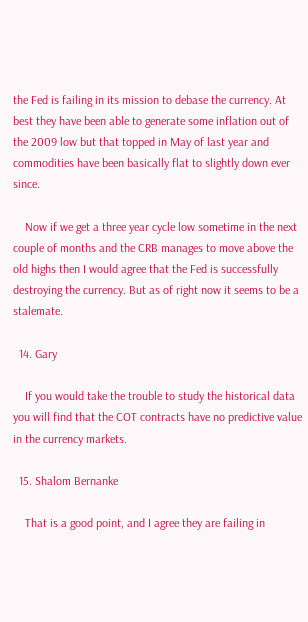the Fed is failing in its mission to debase the currency. At best they have been able to generate some inflation out of the 2009 low but that topped in May of last year and commodities have been basically flat to slightly down ever since.

    Now if we get a three year cycle low sometime in the next couple of months and the CRB manages to move above the old highs then I would agree that the Fed is successfully destroying the currency. But as of right now it seems to be a stalemate.

  14. Gary

    If you would take the trouble to study the historical data you will find that the COT contracts have no predictive value in the currency markets.

  15. Shalom Bernanke

    That is a good point, and I agree they are failing in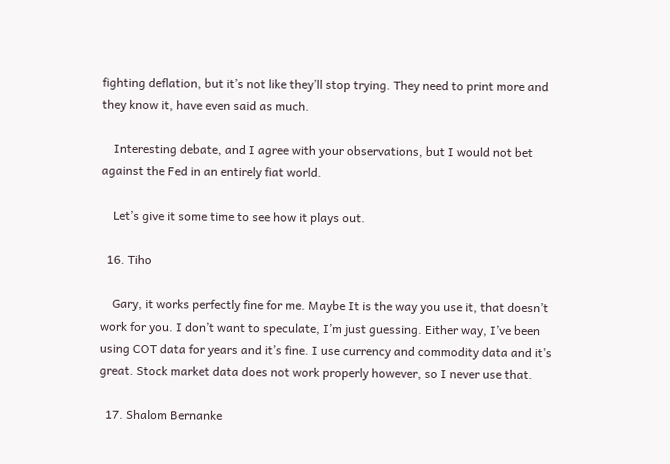fighting deflation, but it’s not like they’ll stop trying. They need to print more and they know it, have even said as much.

    Interesting debate, and I agree with your observations, but I would not bet against the Fed in an entirely fiat world.

    Let’s give it some time to see how it plays out.

  16. Tiho

    Gary, it works perfectly fine for me. Maybe It is the way you use it, that doesn’t work for you. I don’t want to speculate, I’m just guessing. Either way, I’ve been using COT data for years and it’s fine. I use currency and commodity data and it’s great. Stock market data does not work properly however, so I never use that.

  17. Shalom Bernanke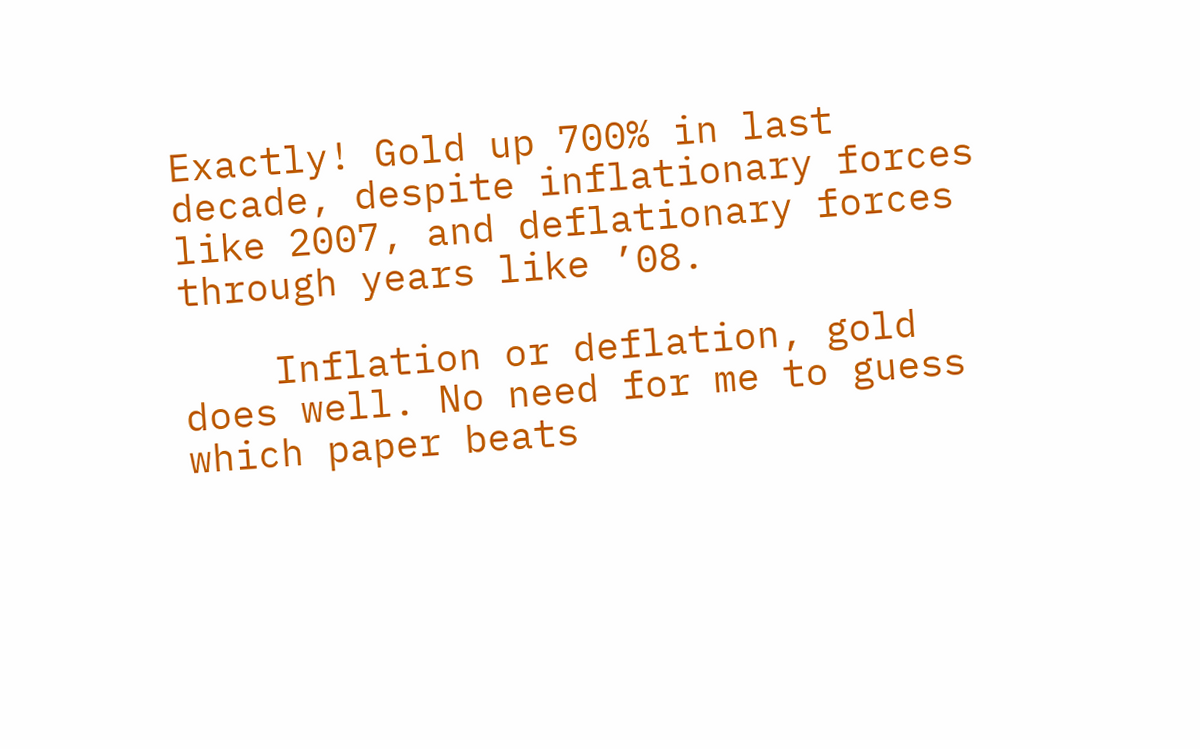Exactly! Gold up 700% in last decade, despite inflationary forces like 2007, and deflationary forces through years like ’08.

    Inflation or deflation, gold does well. No need for me to guess which paper beats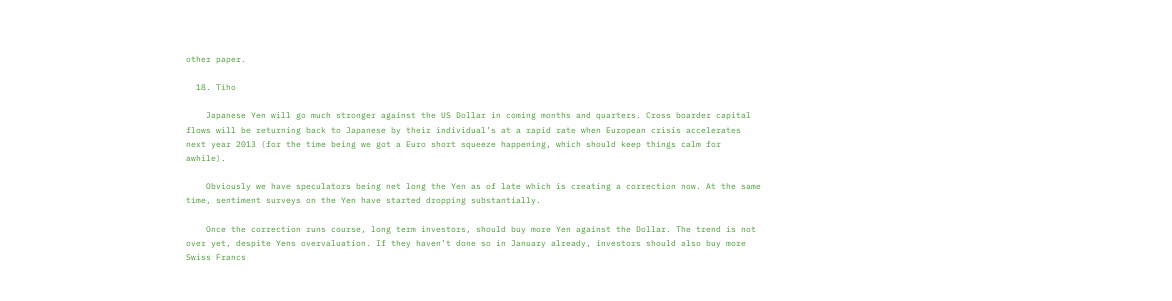other paper.

  18. Tiho

    Japanese Yen will go much stronger against the US Dollar in coming months and quarters. Cross boarder capital flows will be returning back to Japanese by their individual’s at a rapid rate when European crisis accelerates next year 2013 (for the time being we got a Euro short squeeze happening, which should keep things calm for awhile).

    Obviously we have speculators being net long the Yen as of late which is creating a correction now. At the same time, sentiment surveys on the Yen have started dropping substantially.

    Once the correction runs course, long term investors, should buy more Yen against the Dollar. The trend is not over yet, despite Yens overvaluation. If they haven’t done so in January already, investors should also buy more Swiss Francs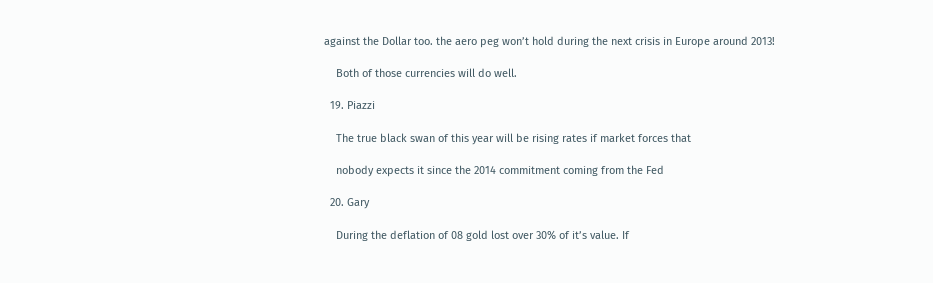against the Dollar too. the aero peg won’t hold during the next crisis in Europe around 2013!

    Both of those currencies will do well.

  19. Piazzi

    The true black swan of this year will be rising rates if market forces that

    nobody expects it since the 2014 commitment coming from the Fed

  20. Gary

    During the deflation of 08 gold lost over 30% of it’s value. If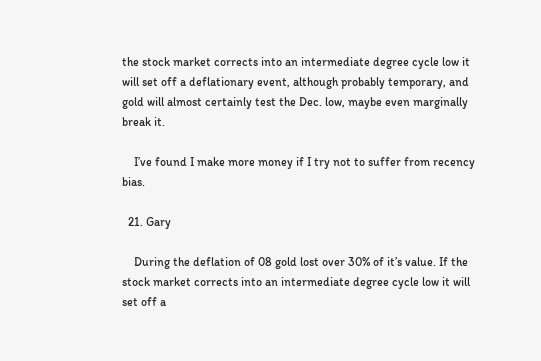the stock market corrects into an intermediate degree cycle low it will set off a deflationary event, although probably temporary, and gold will almost certainly test the Dec. low, maybe even marginally break it.

    I’ve found I make more money if I try not to suffer from recency bias.

  21. Gary

    During the deflation of 08 gold lost over 30% of it’s value. If the stock market corrects into an intermediate degree cycle low it will set off a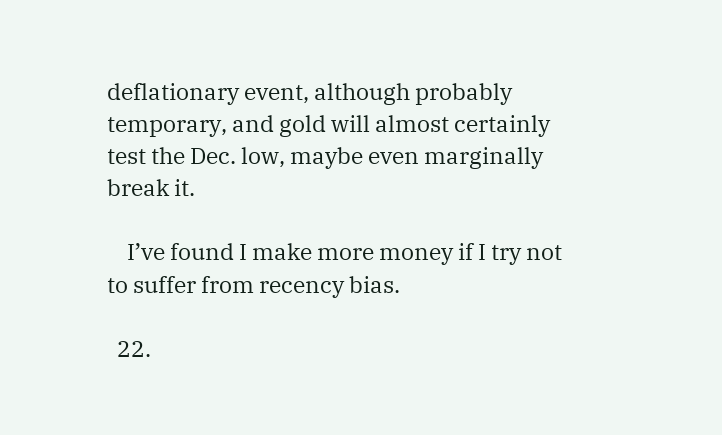deflationary event, although probably temporary, and gold will almost certainly test the Dec. low, maybe even marginally break it.

    I’ve found I make more money if I try not to suffer from recency bias.

  22.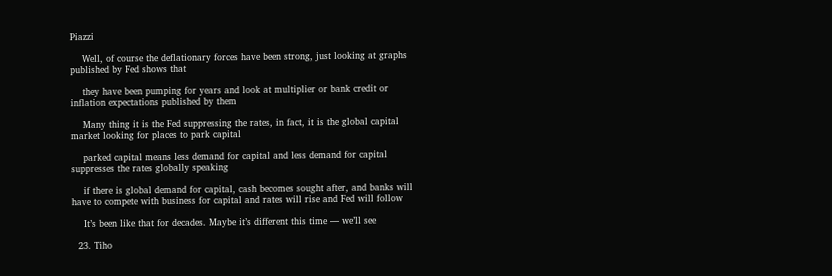Piazzi

    Well, of course the deflationary forces have been strong, just looking at graphs published by Fed shows that

    they have been pumping for years and look at multiplier or bank credit or inflation expectations published by them

    Many thing it is the Fed suppressing the rates, in fact, it is the global capital market looking for places to park capital

    parked capital means less demand for capital and less demand for capital suppresses the rates globally speaking

    if there is global demand for capital, cash becomes sought after, and banks will have to compete with business for capital and rates will rise and Fed will follow

    It’s been like that for decades. Maybe it’s different this time — we’ll see

  23. Tiho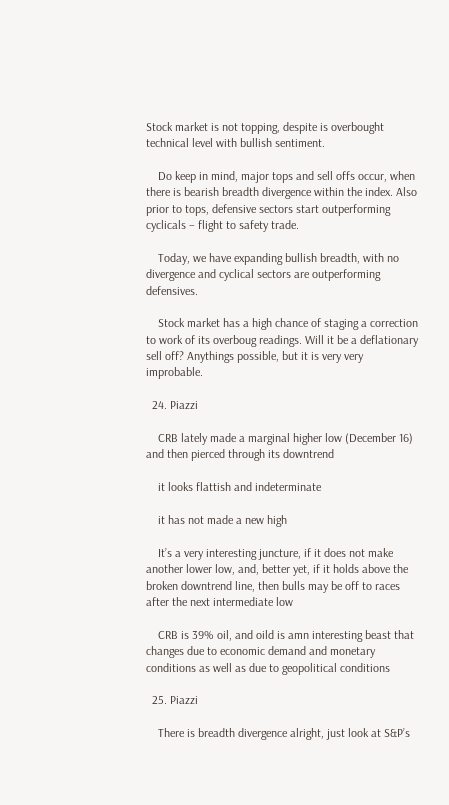Stock market is not topping, despite is overbought technical level with bullish sentiment.

    Do keep in mind, major tops and sell offs occur, when there is bearish breadth divergence within the index. Also prior to tops, defensive sectors start outperforming cyclicals – flight to safety trade.

    Today, we have expanding bullish breadth, with no divergence and cyclical sectors are outperforming defensives.

    Stock market has a high chance of staging a correction to work of its overboug readings. Will it be a deflationary sell off? Anythings possible, but it is very very improbable.

  24. Piazzi

    CRB lately made a marginal higher low (December 16) and then pierced through its downtrend

    it looks flattish and indeterminate

    it has not made a new high

    It’s a very interesting juncture, if it does not make another lower low, and, better yet, if it holds above the broken downtrend line, then bulls may be off to races after the next intermediate low

    CRB is 39% oil, and oild is amn interesting beast that changes due to economic demand and monetary conditions as well as due to geopolitical conditions

  25. Piazzi

    There is breadth divergence alright, just look at S&P’s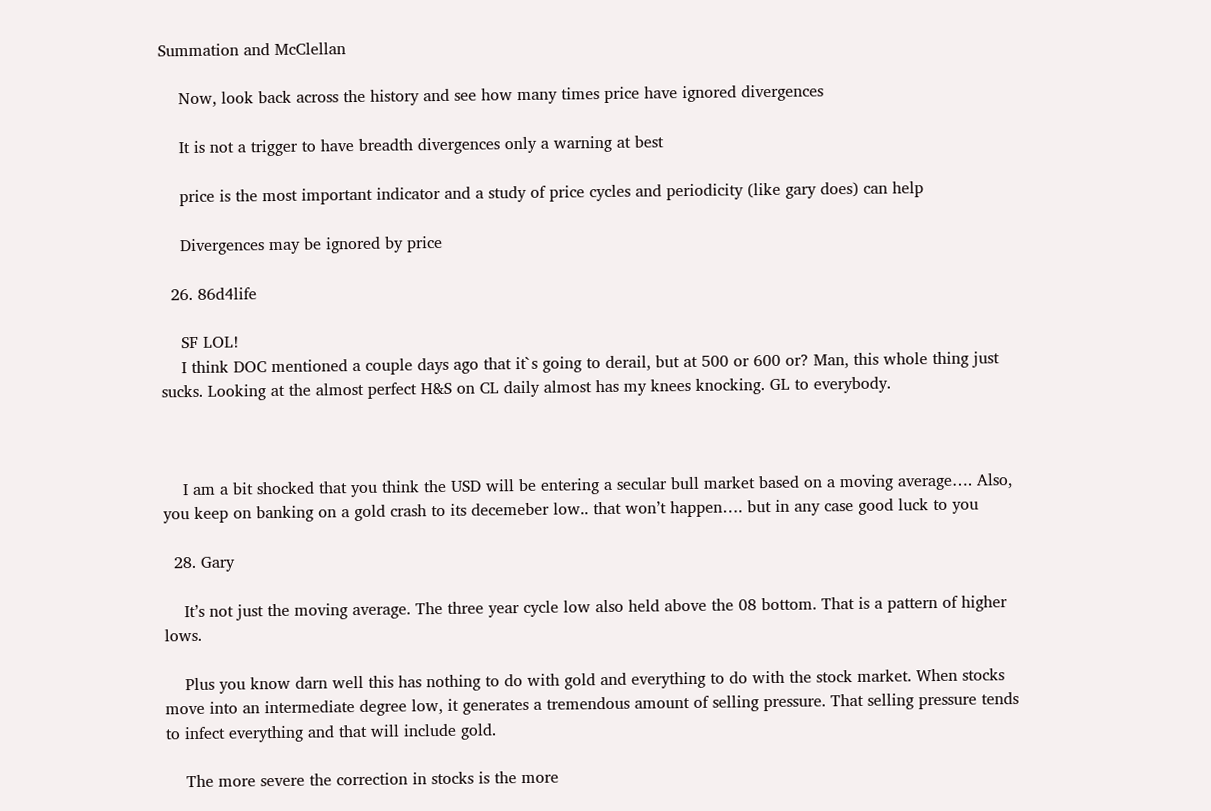Summation and McClellan

    Now, look back across the history and see how many times price have ignored divergences

    It is not a trigger to have breadth divergences only a warning at best

    price is the most important indicator and a study of price cycles and periodicity (like gary does) can help

    Divergences may be ignored by price

  26. 86d4life

    SF LOL!
    I think DOC mentioned a couple days ago that it`s going to derail, but at 500 or 600 or? Man, this whole thing just sucks. Looking at the almost perfect H&S on CL daily almost has my knees knocking. GL to everybody.



    I am a bit shocked that you think the USD will be entering a secular bull market based on a moving average…. Also, you keep on banking on a gold crash to its decemeber low.. that won’t happen…. but in any case good luck to you

  28. Gary

    It’s not just the moving average. The three year cycle low also held above the 08 bottom. That is a pattern of higher lows.

    Plus you know darn well this has nothing to do with gold and everything to do with the stock market. When stocks move into an intermediate degree low, it generates a tremendous amount of selling pressure. That selling pressure tends to infect everything and that will include gold.

    The more severe the correction in stocks is the more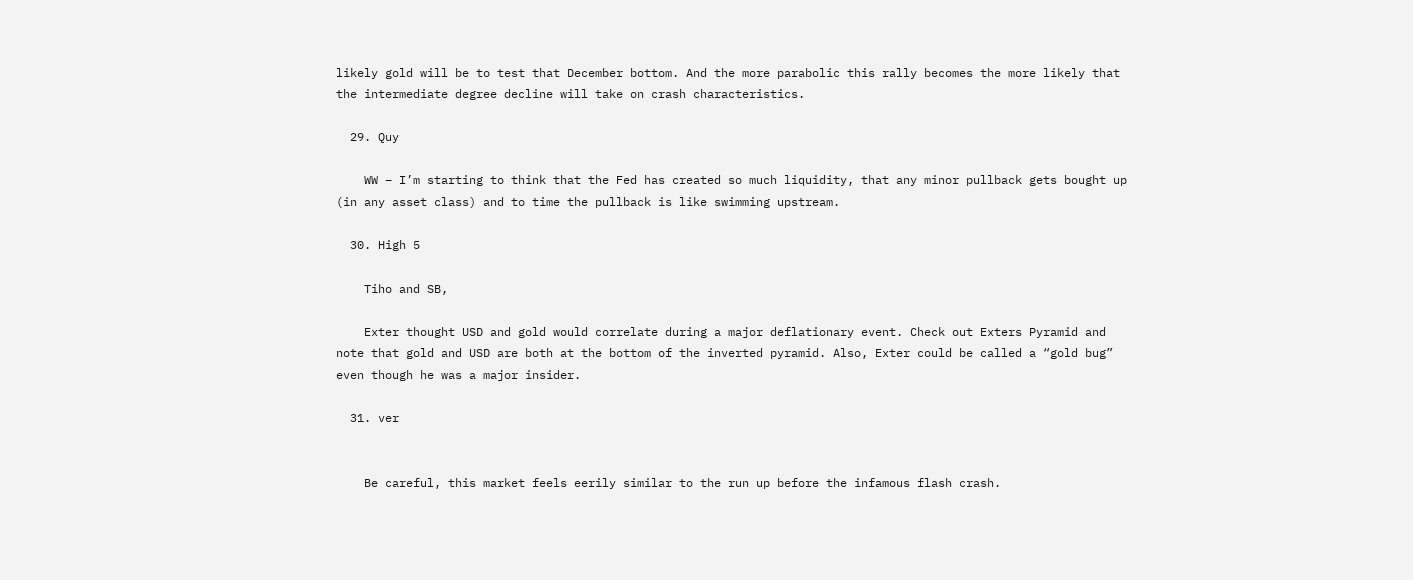likely gold will be to test that December bottom. And the more parabolic this rally becomes the more likely that the intermediate degree decline will take on crash characteristics.

  29. Quy

    WW – I’m starting to think that the Fed has created so much liquidity, that any minor pullback gets bought up (in any asset class) and to time the pullback is like swimming upstream.

  30. High 5

    Tiho and SB,

    Exter thought USD and gold would correlate during a major deflationary event. Check out Exters Pyramid and note that gold and USD are both at the bottom of the inverted pyramid. Also, Exter could be called a “gold bug” even though he was a major insider.

  31. ver


    Be careful, this market feels eerily similar to the run up before the infamous flash crash.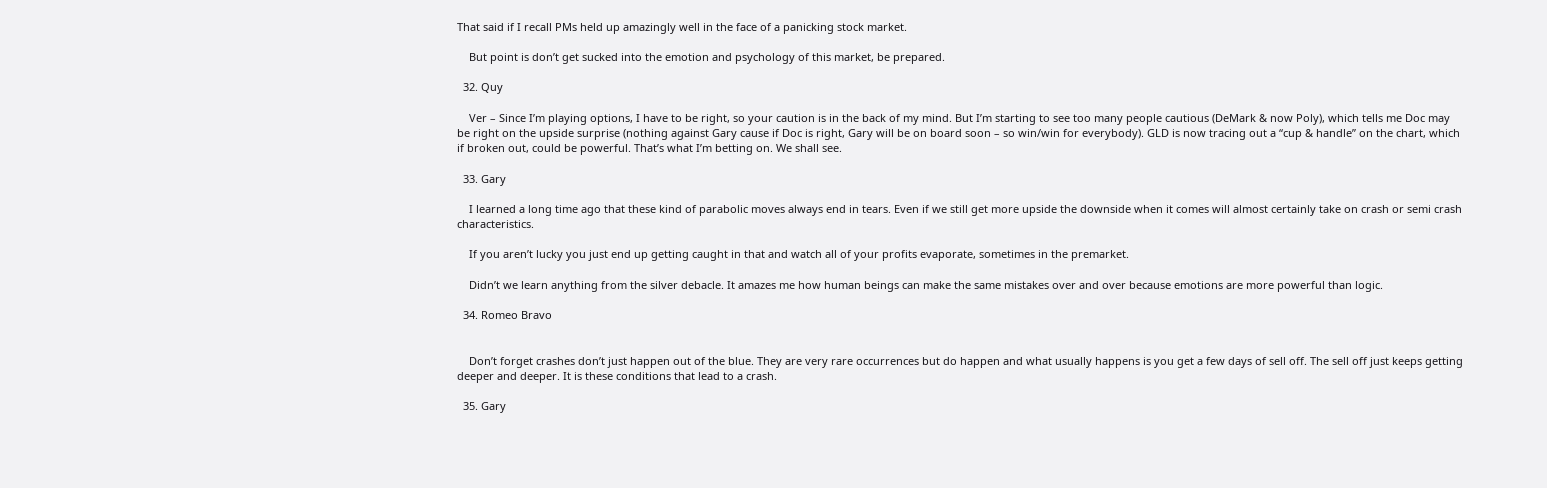That said if I recall PMs held up amazingly well in the face of a panicking stock market.

    But point is don’t get sucked into the emotion and psychology of this market, be prepared.

  32. Quy

    Ver – Since I’m playing options, I have to be right, so your caution is in the back of my mind. But I’m starting to see too many people cautious (DeMark & now Poly), which tells me Doc may be right on the upside surprise (nothing against Gary cause if Doc is right, Gary will be on board soon – so win/win for everybody). GLD is now tracing out a “cup & handle” on the chart, which if broken out, could be powerful. That’s what I’m betting on. We shall see.

  33. Gary

    I learned a long time ago that these kind of parabolic moves always end in tears. Even if we still get more upside the downside when it comes will almost certainly take on crash or semi crash characteristics.

    If you aren’t lucky you just end up getting caught in that and watch all of your profits evaporate, sometimes in the premarket.

    Didn’t we learn anything from the silver debacle. It amazes me how human beings can make the same mistakes over and over because emotions are more powerful than logic.

  34. Romeo Bravo


    Don’t forget crashes don’t just happen out of the blue. They are very rare occurrences but do happen and what usually happens is you get a few days of sell off. The sell off just keeps getting deeper and deeper. It is these conditions that lead to a crash.

  35. Gary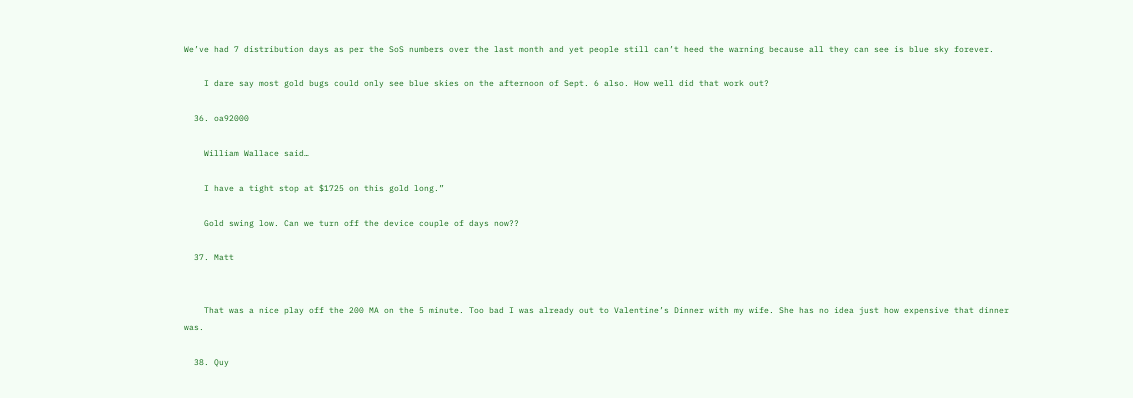We’ve had 7 distribution days as per the SoS numbers over the last month and yet people still can’t heed the warning because all they can see is blue sky forever.

    I dare say most gold bugs could only see blue skies on the afternoon of Sept. 6 also. How well did that work out?

  36. oa92000

    William Wallace said…

    I have a tight stop at $1725 on this gold long.”

    Gold swing low. Can we turn off the device couple of days now??

  37. Matt


    That was a nice play off the 200 MA on the 5 minute. Too bad I was already out to Valentine’s Dinner with my wife. She has no idea just how expensive that dinner was.

  38. Quy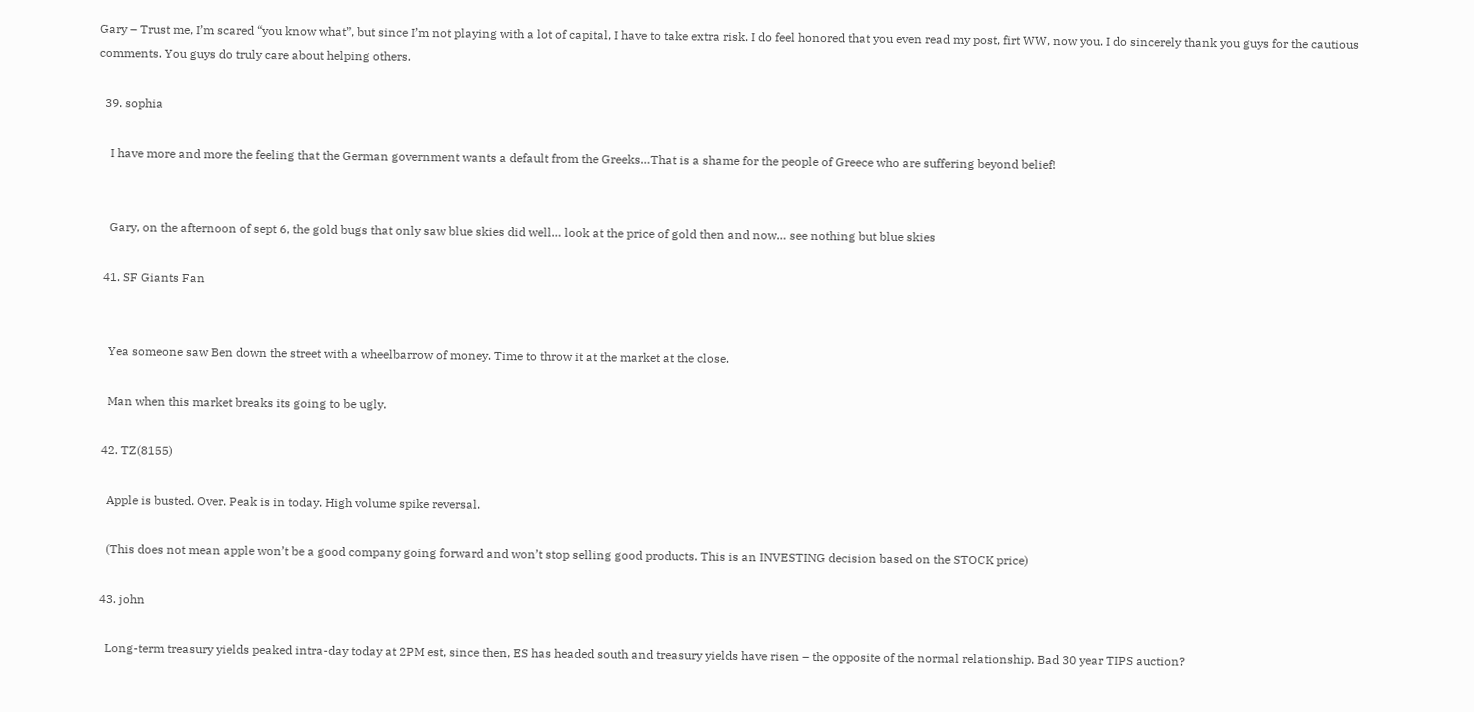Gary – Trust me, I’m scared “you know what”, but since I’m not playing with a lot of capital, I have to take extra risk. I do feel honored that you even read my post, firt WW, now you. I do sincerely thank you guys for the cautious comments. You guys do truly care about helping others.

  39. sophia

    I have more and more the feeling that the German government wants a default from the Greeks…That is a shame for the people of Greece who are suffering beyond belief!


    Gary, on the afternoon of sept 6, the gold bugs that only saw blue skies did well… look at the price of gold then and now… see nothing but blue skies

  41. SF Giants Fan


    Yea someone saw Ben down the street with a wheelbarrow of money. Time to throw it at the market at the close.

    Man when this market breaks its going to be ugly.

  42. TZ(8155)

    Apple is busted. Over. Peak is in today. High volume spike reversal.

    (This does not mean apple won’t be a good company going forward and won’t stop selling good products. This is an INVESTING decision based on the STOCK price)

  43. john

    Long-term treasury yields peaked intra-day today at 2PM est, since then, ES has headed south and treasury yields have risen – the opposite of the normal relationship. Bad 30 year TIPS auction?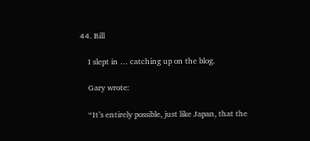44. Bill

    I slept in … catching up on the blog.

    Gary wrote:

    “It’s entirely possible, just like Japan, that the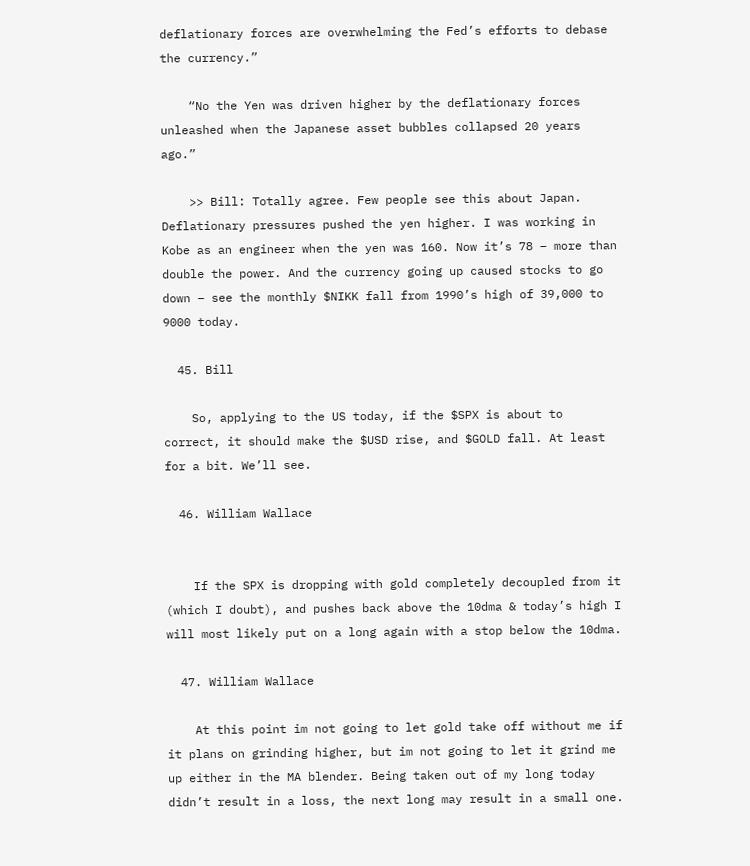deflationary forces are overwhelming the Fed’s efforts to debase the currency.”

    “No the Yen was driven higher by the deflationary forces unleashed when the Japanese asset bubbles collapsed 20 years ago.”

    >> Bill: Totally agree. Few people see this about Japan. Deflationary pressures pushed the yen higher. I was working in Kobe as an engineer when the yen was 160. Now it’s 78 – more than double the power. And the currency going up caused stocks to go down – see the monthly $NIKK fall from 1990’s high of 39,000 to 9000 today.

  45. Bill

    So, applying to the US today, if the $SPX is about to correct, it should make the $USD rise, and $GOLD fall. At least for a bit. We’ll see.

  46. William Wallace


    If the SPX is dropping with gold completely decoupled from it (which I doubt), and pushes back above the 10dma & today’s high I will most likely put on a long again with a stop below the 10dma.

  47. William Wallace

    At this point im not going to let gold take off without me if it plans on grinding higher, but im not going to let it grind me up either in the MA blender. Being taken out of my long today didn’t result in a loss, the next long may result in a small one.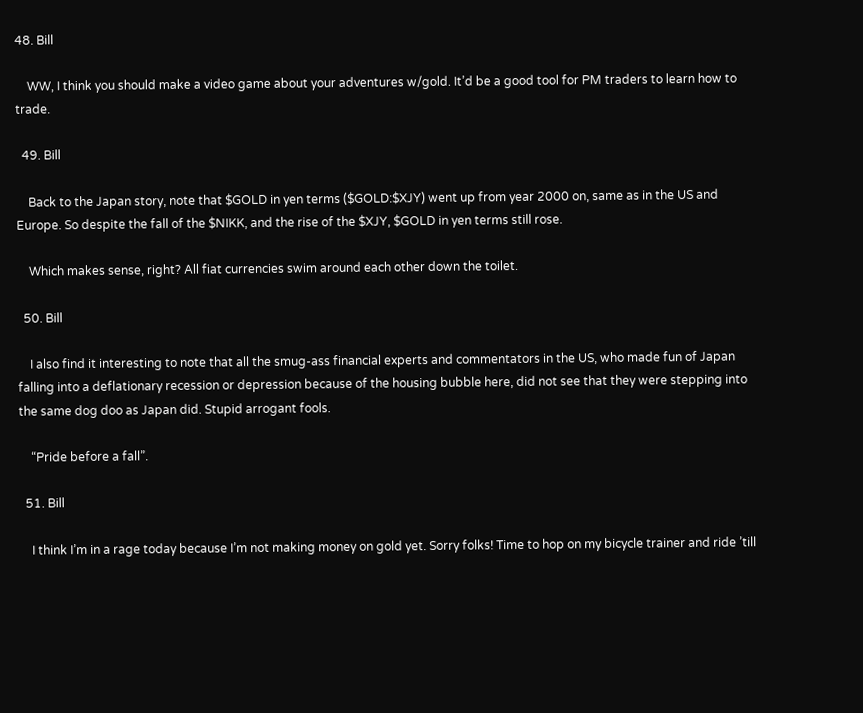48. Bill

    WW, I think you should make a video game about your adventures w/gold. It’d be a good tool for PM traders to learn how to trade.

  49. Bill

    Back to the Japan story, note that $GOLD in yen terms ($GOLD:$XJY) went up from year 2000 on, same as in the US and Europe. So despite the fall of the $NIKK, and the rise of the $XJY, $GOLD in yen terms still rose.

    Which makes sense, right? All fiat currencies swim around each other down the toilet.

  50. Bill

    I also find it interesting to note that all the smug-ass financial experts and commentators in the US, who made fun of Japan falling into a deflationary recession or depression because of the housing bubble here, did not see that they were stepping into the same dog doo as Japan did. Stupid arrogant fools.

    “Pride before a fall”.

  51. Bill

    I think I’m in a rage today because I’m not making money on gold yet. Sorry folks! Time to hop on my bicycle trainer and ride ’till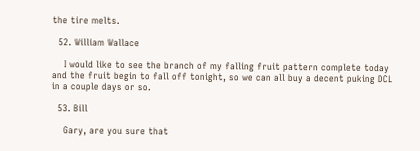the tire melts.

  52. William Wallace

    I would like to see the branch of my falling fruit pattern complete today and the fruit begin to fall off tonight, so we can all buy a decent puking DCL in a couple days or so.

  53. Bill

    Gary, are you sure that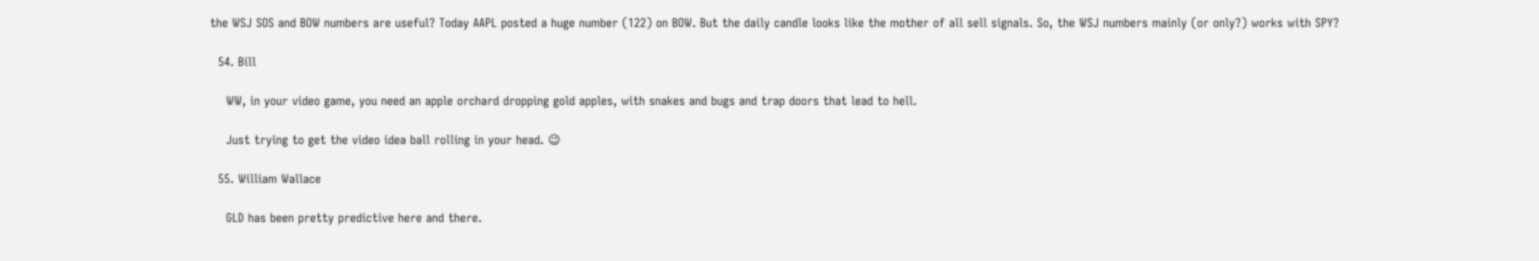the WSJ SOS and BOW numbers are useful? Today AAPL posted a huge number (122) on BOW. But the daily candle looks like the mother of all sell signals. So, the WSJ numbers mainly (or only?) works with SPY?

  54. Bill

    WW, in your video game, you need an apple orchard dropping gold apples, with snakes and bugs and trap doors that lead to hell.

    Just trying to get the video idea ball rolling in your head. 😉

  55. William Wallace

    GLD has been pretty predictive here and there.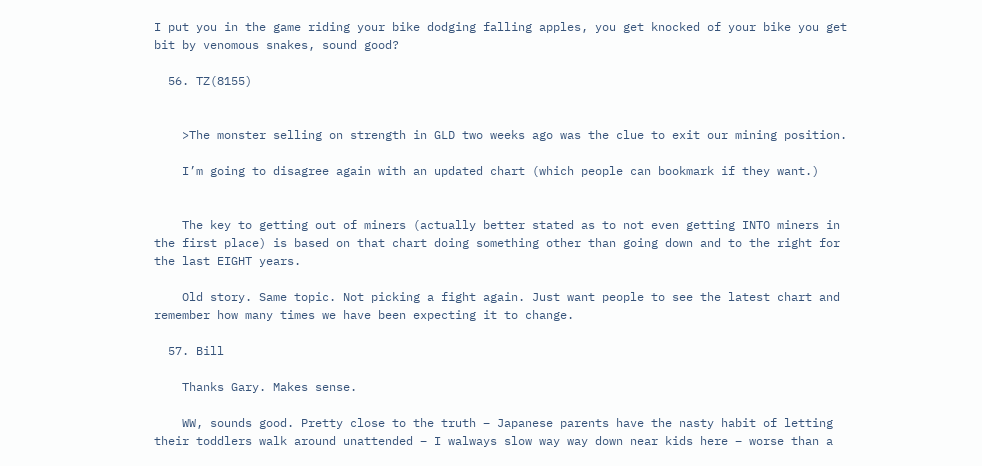I put you in the game riding your bike dodging falling apples, you get knocked of your bike you get bit by venomous snakes, sound good?

  56. TZ(8155)


    >The monster selling on strength in GLD two weeks ago was the clue to exit our mining position.

    I’m going to disagree again with an updated chart (which people can bookmark if they want.)


    The key to getting out of miners (actually better stated as to not even getting INTO miners in the first place) is based on that chart doing something other than going down and to the right for the last EIGHT years.

    Old story. Same topic. Not picking a fight again. Just want people to see the latest chart and remember how many times we have been expecting it to change.

  57. Bill

    Thanks Gary. Makes sense.

    WW, sounds good. Pretty close to the truth – Japanese parents have the nasty habit of letting their toddlers walk around unattended – I walways slow way way down near kids here – worse than a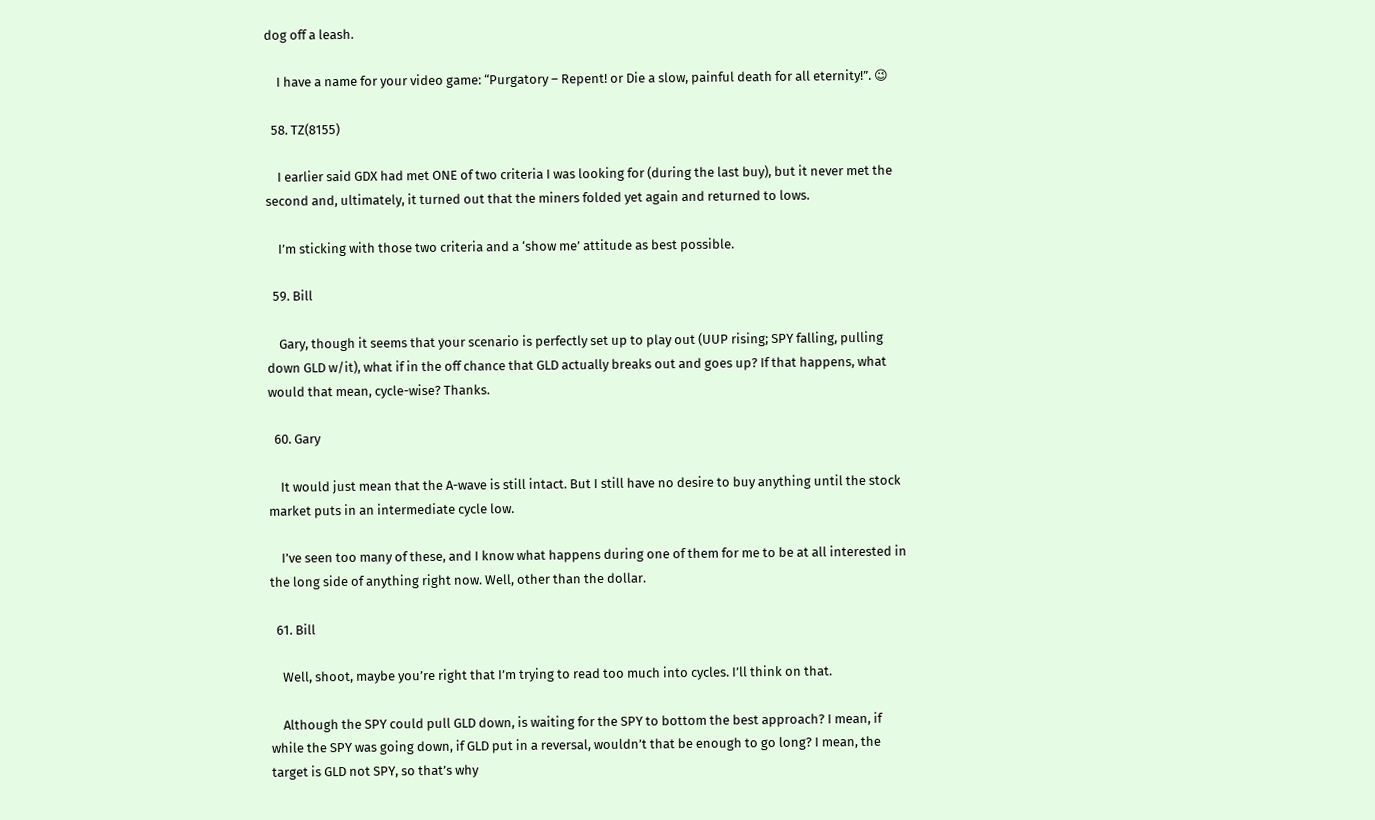dog off a leash.

    I have a name for your video game: “Purgatory – Repent! or Die a slow, painful death for all eternity!”. 😉

  58. TZ(8155)

    I earlier said GDX had met ONE of two criteria I was looking for (during the last buy), but it never met the second and, ultimately, it turned out that the miners folded yet again and returned to lows.

    I’m sticking with those two criteria and a ‘show me’ attitude as best possible.

  59. Bill

    Gary, though it seems that your scenario is perfectly set up to play out (UUP rising; SPY falling, pulling down GLD w/it), what if in the off chance that GLD actually breaks out and goes up? If that happens, what would that mean, cycle-wise? Thanks.

  60. Gary

    It would just mean that the A-wave is still intact. But I still have no desire to buy anything until the stock market puts in an intermediate cycle low.

    I’ve seen too many of these, and I know what happens during one of them for me to be at all interested in the long side of anything right now. Well, other than the dollar.

  61. Bill

    Well, shoot, maybe you’re right that I’m trying to read too much into cycles. I’ll think on that.

    Although the SPY could pull GLD down, is waiting for the SPY to bottom the best approach? I mean, if while the SPY was going down, if GLD put in a reversal, wouldn’t that be enough to go long? I mean, the target is GLD not SPY, so that’s why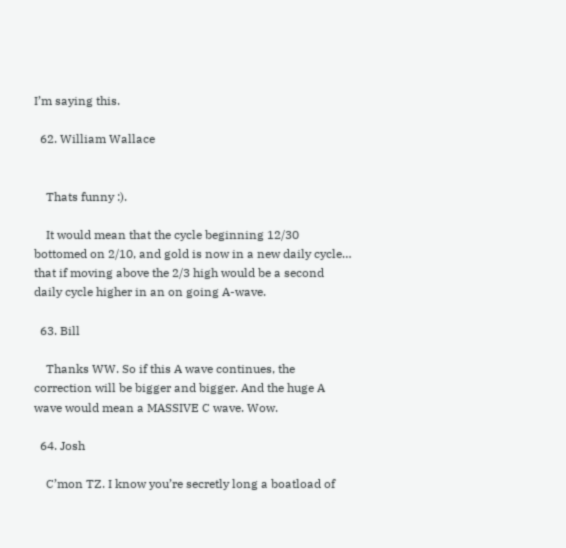I’m saying this.

  62. William Wallace


    Thats funny :).

    It would mean that the cycle beginning 12/30 bottomed on 2/10, and gold is now in a new daily cycle… that if moving above the 2/3 high would be a second daily cycle higher in an on going A-wave.

  63. Bill

    Thanks WW. So if this A wave continues, the correction will be bigger and bigger. And the huge A wave would mean a MASSIVE C wave. Wow.

  64. Josh

    C’mon TZ. I know you’re secretly long a boatload of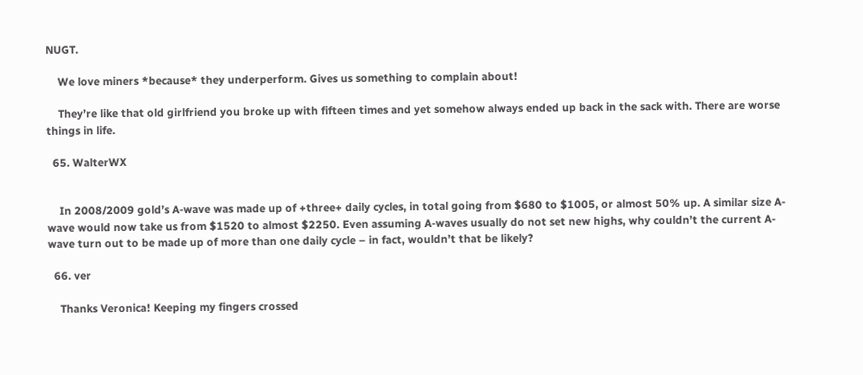NUGT.

    We love miners *because* they underperform. Gives us something to complain about!

    They’re like that old girlfriend you broke up with fifteen times and yet somehow always ended up back in the sack with. There are worse things in life.

  65. WalterWX


    In 2008/2009 gold’s A-wave was made up of +three+ daily cycles, in total going from $680 to $1005, or almost 50% up. A similar size A-wave would now take us from $1520 to almost $2250. Even assuming A-waves usually do not set new highs, why couldn’t the current A-wave turn out to be made up of more than one daily cycle – in fact, wouldn’t that be likely?

  66. ver

    Thanks Veronica! Keeping my fingers crossed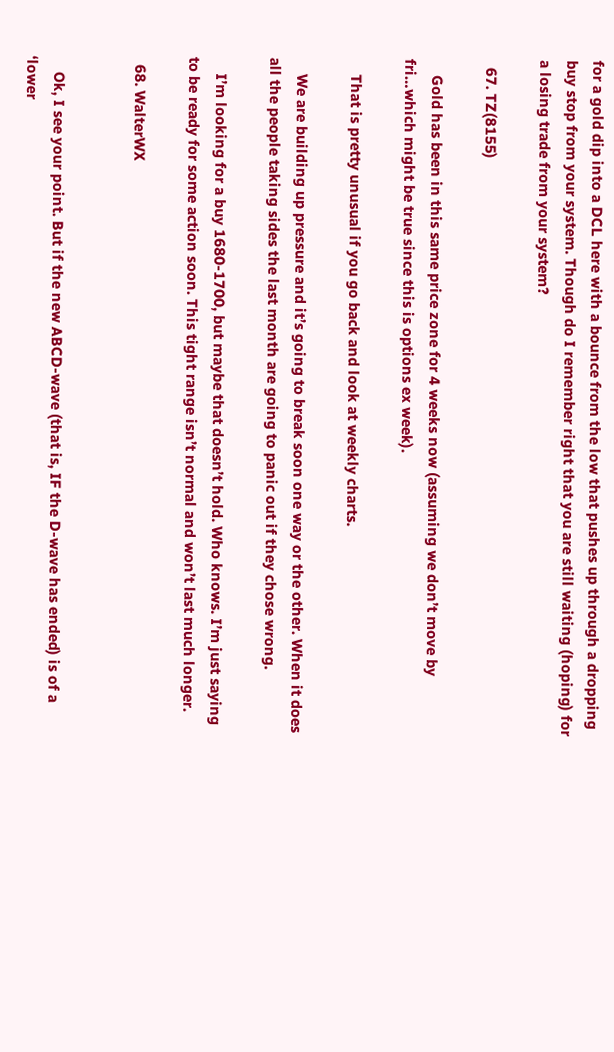for a gold dip into a DCL here with a bounce from the low that pushes up through a dropping buy stop from your system. Though do I remember right that you are still waiting (hoping) for a losing trade from your system?

  67. TZ(8155)

    Gold has been in this same price zone for 4 weeks now (assuming we don’t move by fri…which might be true since this is options ex week).

    That is pretty unusual if you go back and look at weekly charts.

    We are building up pressure and it’s going to break soon one way or the other. When it does all the people taking sides the last month are going to panic out if they chose wrong.

    I’m looking for a buy 1680-1700, but maybe that doesn’t hold. Who knows. I’m just saying to be ready for some action soon. This tight range isn’t normal and won’t last much longer.

  68. WalterWX


    Ok, I see your point. But if the new ABCD-wave (that is, IF the D-wave has ended) is of a ‘lower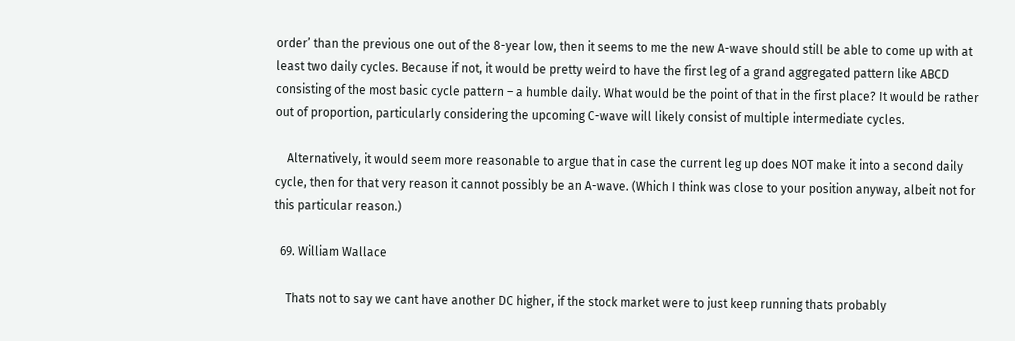order’ than the previous one out of the 8-year low, then it seems to me the new A-wave should still be able to come up with at least two daily cycles. Because if not, it would be pretty weird to have the first leg of a grand aggregated pattern like ABCD consisting of the most basic cycle pattern – a humble daily. What would be the point of that in the first place? It would be rather out of proportion, particularly considering the upcoming C-wave will likely consist of multiple intermediate cycles.

    Alternatively, it would seem more reasonable to argue that in case the current leg up does NOT make it into a second daily cycle, then for that very reason it cannot possibly be an A-wave. (Which I think was close to your position anyway, albeit not for this particular reason.)

  69. William Wallace

    Thats not to say we cant have another DC higher, if the stock market were to just keep running thats probably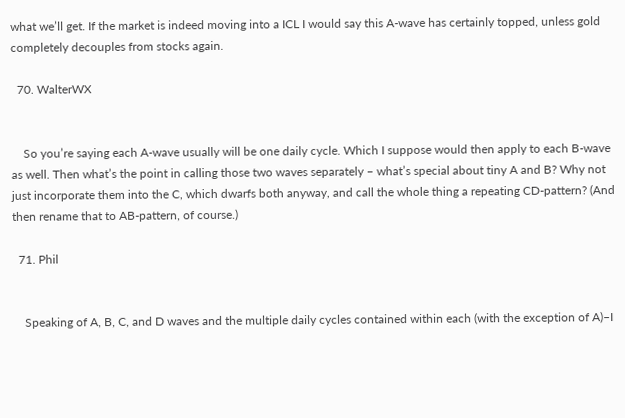what we’ll get. If the market is indeed moving into a ICL I would say this A-wave has certainly topped, unless gold completely decouples from stocks again.

  70. WalterWX


    So you’re saying each A-wave usually will be one daily cycle. Which I suppose would then apply to each B-wave as well. Then what’s the point in calling those two waves separately – what’s special about tiny A and B? Why not just incorporate them into the C, which dwarfs both anyway, and call the whole thing a repeating CD-pattern? (And then rename that to AB-pattern, of course.)

  71. Phil


    Speaking of A, B, C, and D waves and the multiple daily cycles contained within each (with the exception of A)–I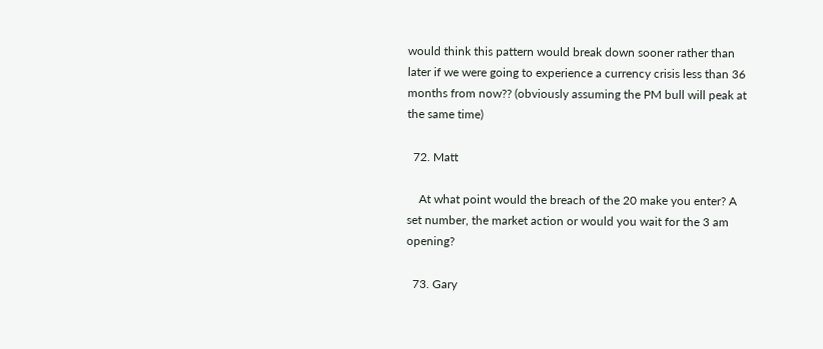would think this pattern would break down sooner rather than later if we were going to experience a currency crisis less than 36 months from now?? (obviously assuming the PM bull will peak at the same time)

  72. Matt

    At what point would the breach of the 20 make you enter? A set number, the market action or would you wait for the 3 am opening?

  73. Gary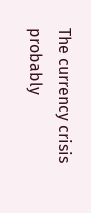The currency crisis probably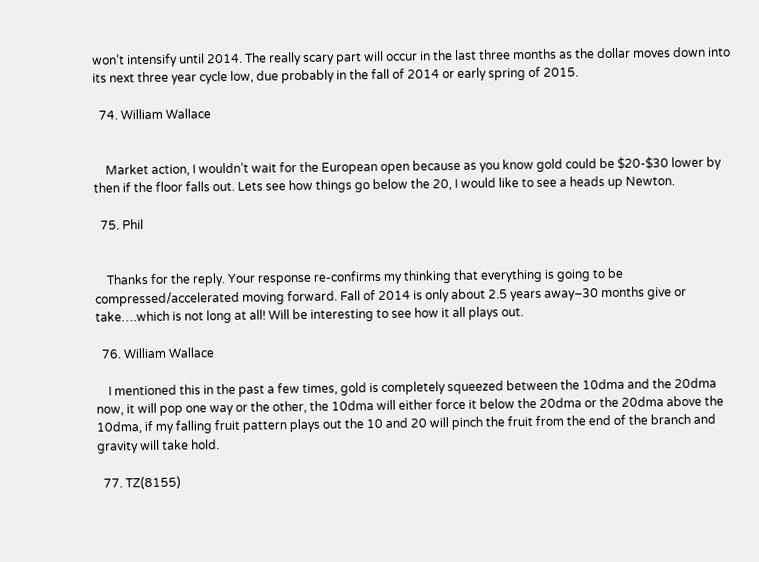won’t intensify until 2014. The really scary part will occur in the last three months as the dollar moves down into its next three year cycle low, due probably in the fall of 2014 or early spring of 2015.

  74. William Wallace


    Market action, I wouldn’t wait for the European open because as you know gold could be $20-$30 lower by then if the floor falls out. Lets see how things go below the 20, I would like to see a heads up Newton.

  75. Phil


    Thanks for the reply. Your response re-confirms my thinking that everything is going to be compressed/accelerated moving forward. Fall of 2014 is only about 2.5 years away–30 months give or take….which is not long at all! Will be interesting to see how it all plays out.

  76. William Wallace

    I mentioned this in the past a few times, gold is completely squeezed between the 10dma and the 20dma now, it will pop one way or the other, the 10dma will either force it below the 20dma or the 20dma above the 10dma, if my falling fruit pattern plays out the 10 and 20 will pinch the fruit from the end of the branch and gravity will take hold.

  77. TZ(8155)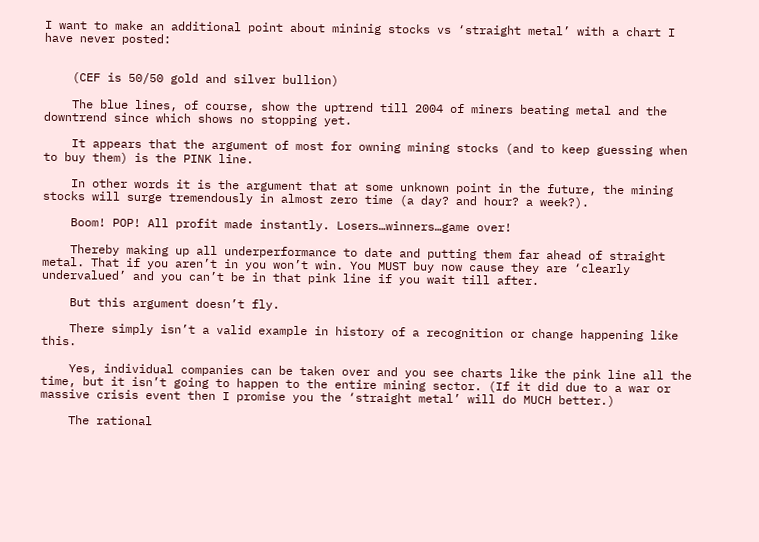I want to make an additional point about mininig stocks vs ‘straight metal’ with a chart I have never posted:


    (CEF is 50/50 gold and silver bullion)

    The blue lines, of course, show the uptrend till 2004 of miners beating metal and the downtrend since which shows no stopping yet.

    It appears that the argument of most for owning mining stocks (and to keep guessing when to buy them) is the PINK line.

    In other words it is the argument that at some unknown point in the future, the mining stocks will surge tremendously in almost zero time (a day? and hour? a week?).

    Boom! POP! All profit made instantly. Losers…winners…game over!

    Thereby making up all underperformance to date and putting them far ahead of straight metal. That if you aren’t in you won’t win. You MUST buy now cause they are ‘clearly undervalued’ and you can’t be in that pink line if you wait till after.

    But this argument doesn’t fly.

    There simply isn’t a valid example in history of a recognition or change happening like this.

    Yes, individual companies can be taken over and you see charts like the pink line all the time, but it isn’t going to happen to the entire mining sector. (If it did due to a war or massive crisis event then I promise you the ‘straight metal’ will do MUCH better.)

    The rational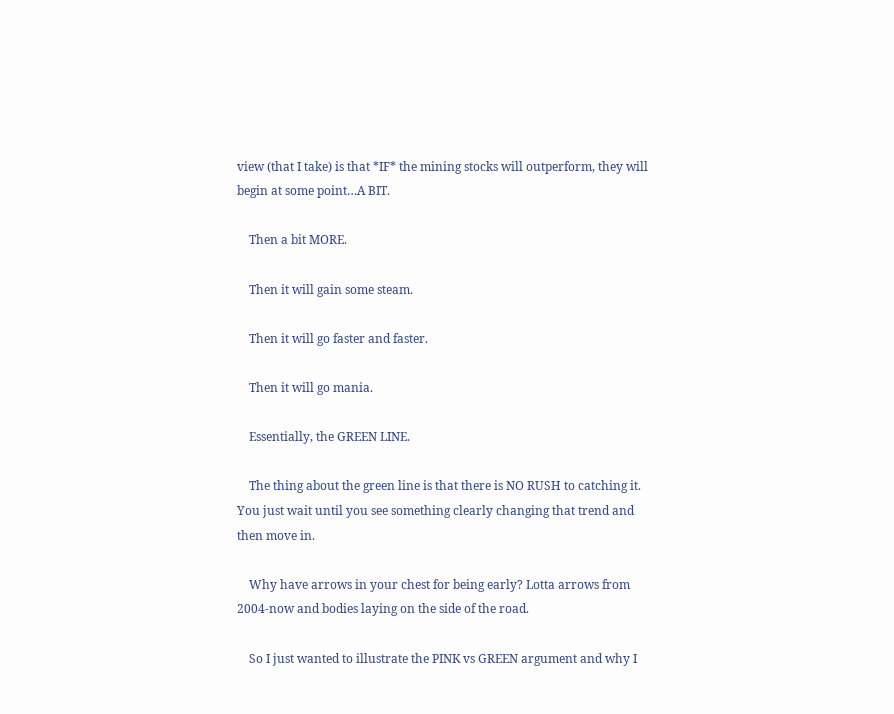view (that I take) is that *IF* the mining stocks will outperform, they will begin at some point…A BIT.

    Then a bit MORE.

    Then it will gain some steam.

    Then it will go faster and faster.

    Then it will go mania.

    Essentially, the GREEN LINE.

    The thing about the green line is that there is NO RUSH to catching it. You just wait until you see something clearly changing that trend and then move in.

    Why have arrows in your chest for being early? Lotta arrows from 2004-now and bodies laying on the side of the road.

    So I just wanted to illustrate the PINK vs GREEN argument and why I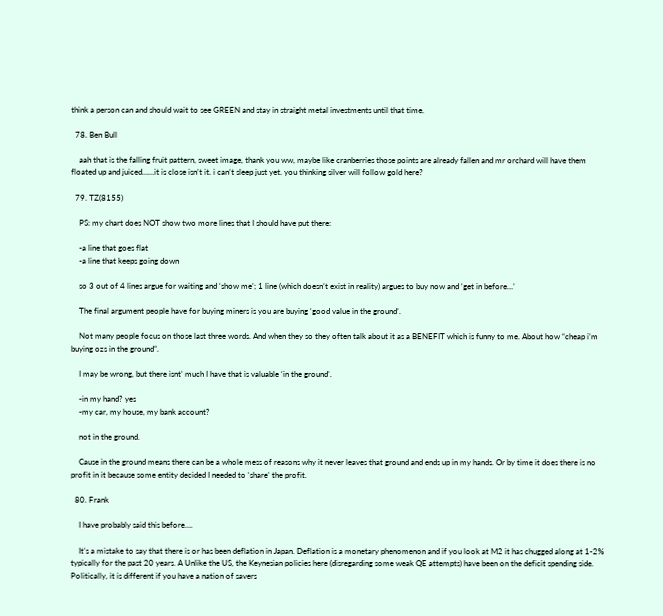think a person can and should wait to see GREEN and stay in straight metal investments until that time.

  78. Ben Bull

    aah that is the falling fruit pattern, sweet image, thank you ww, maybe like cranberries those points are already fallen and mr orchard will have them floated up and juiced……it is close isn’t it. i can’t sleep just yet. you thinking silver will follow gold here?

  79. TZ(8155)

    PS: my chart does NOT show two more lines that I should have put there:

    -a line that goes flat
    -a line that keeps going down

    so 3 out of 4 lines argue for waiting and ‘show me’; 1 line (which doesn’t exist in reality) argues to buy now and ‘get in before…’

    The final argument people have for buying miners is you are buying ‘good value in the ground’.

    Not many people focus on those last three words. And when they so they often talk about it as a BENEFIT which is funny to me. About how “cheap i’m buying ozs in the ground”.

    I may be wrong, but there isnt’ much I have that is valuable ‘in the ground’.

    -in my hand? yes
    -my car, my house, my bank account?

    not in the ground.

    Cause in the ground means there can be a whole mess of reasons why it never leaves that ground and ends up in my hands. Or by time it does there is no profit in it because some entity decided I needed to ‘share’ the profit.

  80. Frank

    I have probably said this before….

    It’s a mistake to say that there is or has been deflation in Japan. Deflation is a monetary phenomenon and if you look at M2 it has chugged along at 1-2% typically for the past 20 years. A Unlike the US, the Keynesian policies here (disregarding some weak QE attempts) have been on the deficit spending side. Politically, it is different if you have a nation of savers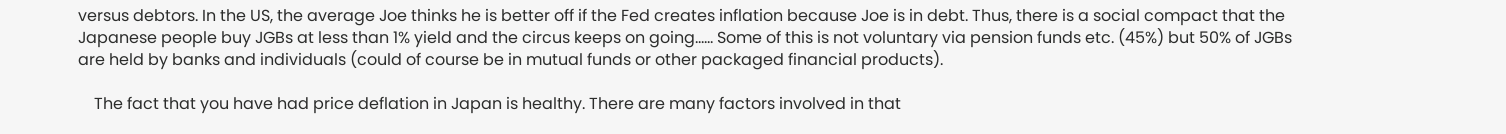versus debtors. In the US, the average Joe thinks he is better off if the Fed creates inflation because Joe is in debt. Thus, there is a social compact that the Japanese people buy JGBs at less than 1% yield and the circus keeps on going…… Some of this is not voluntary via pension funds etc. (45%) but 50% of JGBs are held by banks and individuals (could of course be in mutual funds or other packaged financial products).

    The fact that you have had price deflation in Japan is healthy. There are many factors involved in that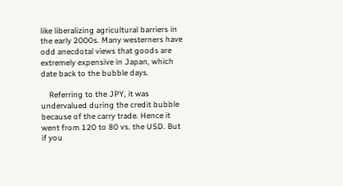like liberalizing agricultural barriers in the early 2000s. Many westerners have odd anecdotal views that goods are extremely expensive in Japan, which date back to the bubble days.

    Referring to the JPY, it was undervalued during the credit bubble because of the carry trade. Hence it went from 120 to 80 vs. the USD. But if you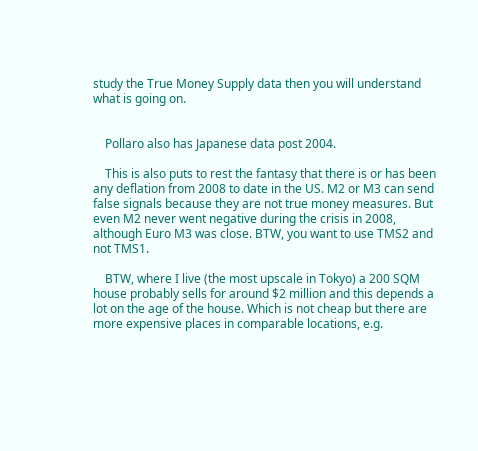study the True Money Supply data then you will understand what is going on.


    Pollaro also has Japanese data post 2004.

    This is also puts to rest the fantasy that there is or has been any deflation from 2008 to date in the US. M2 or M3 can send false signals because they are not true money measures. But even M2 never went negative during the crisis in 2008, although Euro M3 was close. BTW, you want to use TMS2 and not TMS1.

    BTW, where I live (the most upscale in Tokyo) a 200 SQM house probably sells for around $2 million and this depends a lot on the age of the house. Which is not cheap but there are more expensive places in comparable locations, e.g.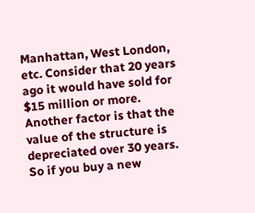Manhattan, West London, etc. Consider that 20 years ago it would have sold for $15 million or more. Another factor is that the value of the structure is depreciated over 30 years. So if you buy a new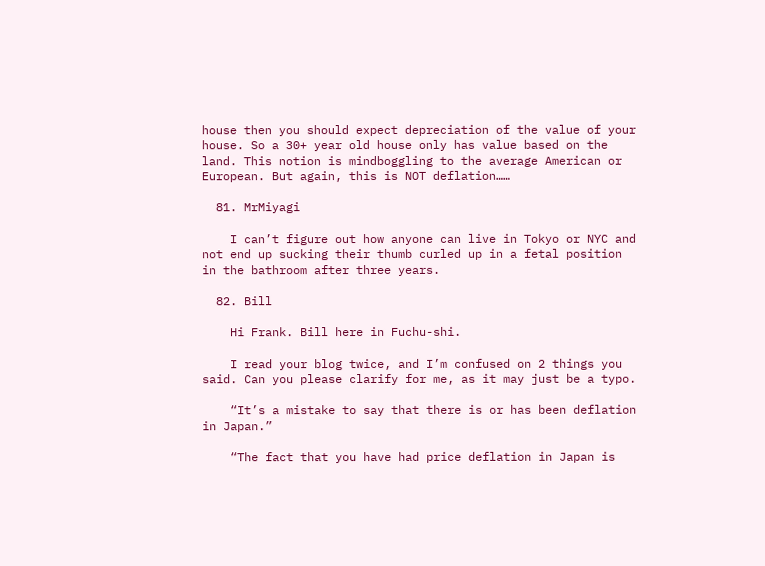house then you should expect depreciation of the value of your house. So a 30+ year old house only has value based on the land. This notion is mindboggling to the average American or European. But again, this is NOT deflation……

  81. MrMiyagi

    I can’t figure out how anyone can live in Tokyo or NYC and not end up sucking their thumb curled up in a fetal position in the bathroom after three years.

  82. Bill

    Hi Frank. Bill here in Fuchu-shi.

    I read your blog twice, and I’m confused on 2 things you said. Can you please clarify for me, as it may just be a typo.

    “It’s a mistake to say that there is or has been deflation in Japan.”

    “The fact that you have had price deflation in Japan is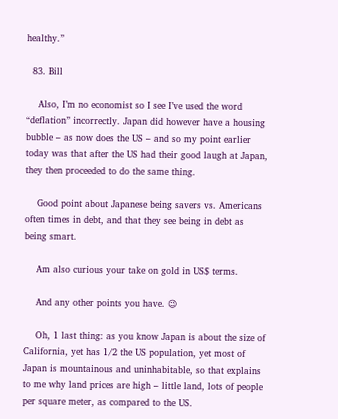healthy.”

  83. Bill

    Also, I’m no economist so I see I’ve used the word “deflation” incorrectly. Japan did however have a housing bubble – as now does the US – and so my point earlier today was that after the US had their good laugh at Japan, they then proceeded to do the same thing.

    Good point about Japanese being savers vs. Americans often times in debt, and that they see being in debt as being smart.

    Am also curious your take on gold in US$ terms.

    And any other points you have. 😉

    Oh, 1 last thing: as you know Japan is about the size of California, yet has 1/2 the US population, yet most of Japan is mountainous and uninhabitable, so that explains to me why land prices are high – little land, lots of people per square meter, as compared to the US.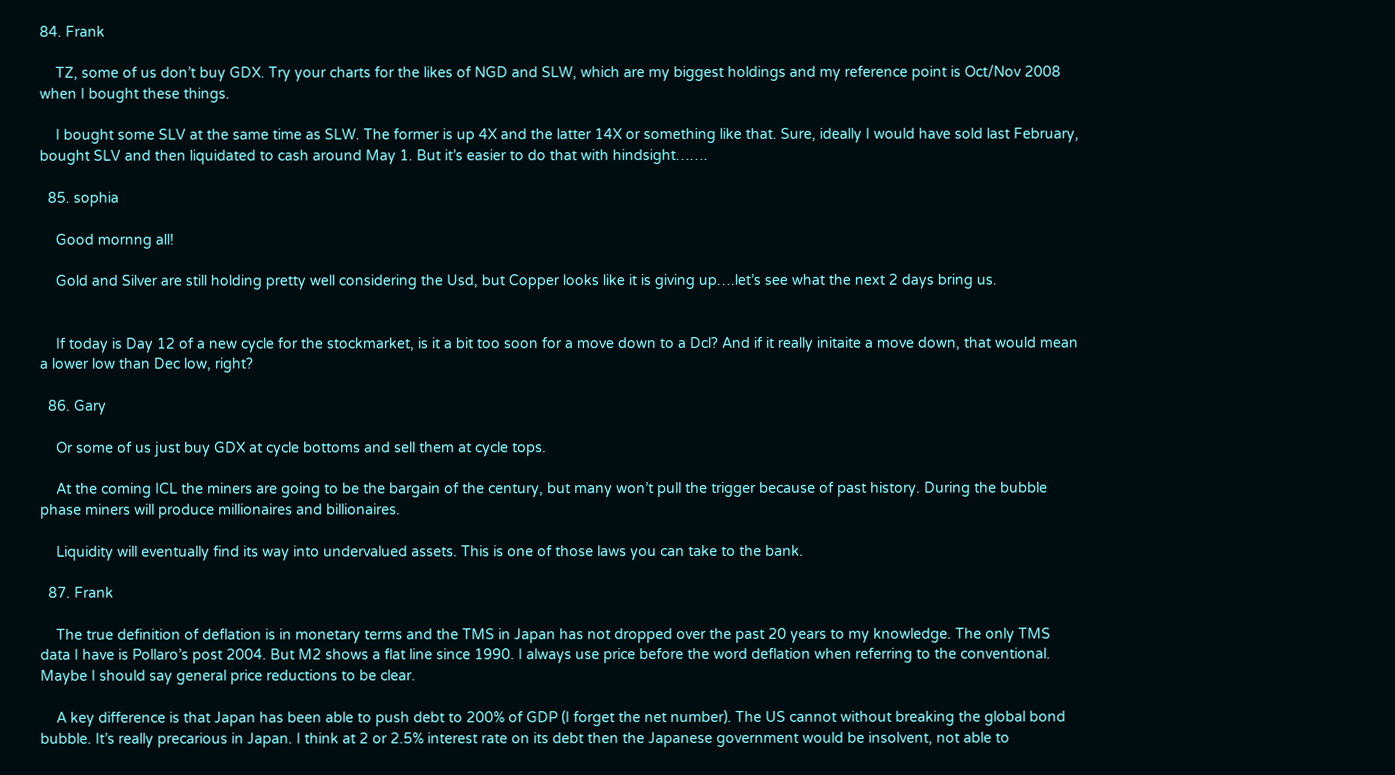84. Frank

    TZ, some of us don’t buy GDX. Try your charts for the likes of NGD and SLW, which are my biggest holdings and my reference point is Oct/Nov 2008 when I bought these things.

    I bought some SLV at the same time as SLW. The former is up 4X and the latter 14X or something like that. Sure, ideally I would have sold last February, bought SLV and then liquidated to cash around May 1. But it’s easier to do that with hindsight…….

  85. sophia

    Good mornng all!

    Gold and Silver are still holding pretty well considering the Usd, but Copper looks like it is giving up….let’s see what the next 2 days bring us.


    If today is Day 12 of a new cycle for the stockmarket, is it a bit too soon for a move down to a Dcl? And if it really initaite a move down, that would mean a lower low than Dec low, right?

  86. Gary

    Or some of us just buy GDX at cycle bottoms and sell them at cycle tops.

    At the coming ICL the miners are going to be the bargain of the century, but many won’t pull the trigger because of past history. During the bubble phase miners will produce millionaires and billionaires.

    Liquidity will eventually find its way into undervalued assets. This is one of those laws you can take to the bank.

  87. Frank

    The true definition of deflation is in monetary terms and the TMS in Japan has not dropped over the past 20 years to my knowledge. The only TMS data I have is Pollaro’s post 2004. But M2 shows a flat line since 1990. I always use price before the word deflation when referring to the conventional. Maybe I should say general price reductions to be clear.

    A key difference is that Japan has been able to push debt to 200% of GDP (I forget the net number). The US cannot without breaking the global bond bubble. It’s really precarious in Japan. I think at 2 or 2.5% interest rate on its debt then the Japanese government would be insolvent, not able to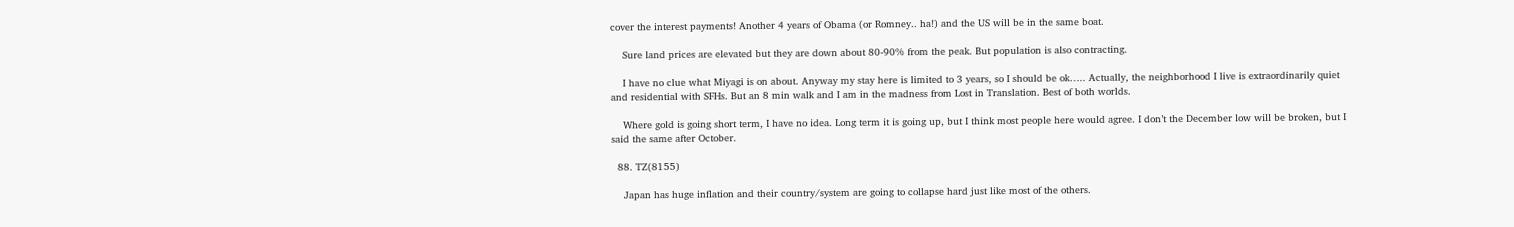cover the interest payments! Another 4 years of Obama (or Romney.. ha!) and the US will be in the same boat.

    Sure land prices are elevated but they are down about 80-90% from the peak. But population is also contracting.

    I have no clue what Miyagi is on about. Anyway my stay here is limited to 3 years, so I should be ok….. Actually, the neighborhood I live is extraordinarily quiet and residential with SFHs. But an 8 min walk and I am in the madness from Lost in Translation. Best of both worlds.

    Where gold is going short term, I have no idea. Long term it is going up, but I think most people here would agree. I don’t the December low will be broken, but I said the same after October.

  88. TZ(8155)

    Japan has huge inflation and their country/system are going to collapse hard just like most of the others.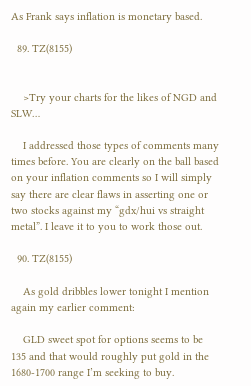As Frank says inflation is monetary based.

  89. TZ(8155)


    >Try your charts for the likes of NGD and SLW…

    I addressed those types of comments many times before. You are clearly on the ball based on your inflation comments so I will simply say there are clear flaws in asserting one or two stocks against my “gdx/hui vs straight metal”. I leave it to you to work those out.

  90. TZ(8155)

    As gold dribbles lower tonight I mention again my earlier comment:

    GLD sweet spot for options seems to be 135 and that would roughly put gold in the 1680-1700 range I’m seeking to buy.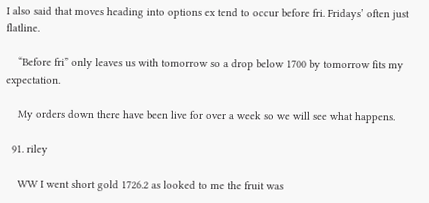I also said that moves heading into options ex tend to occur before fri. Fridays’ often just flatline.

    “Before fri” only leaves us with tomorrow so a drop below 1700 by tomorrow fits my expectation.

    My orders down there have been live for over a week so we will see what happens.

  91. riley

    WW I went short gold 1726.2 as looked to me the fruit was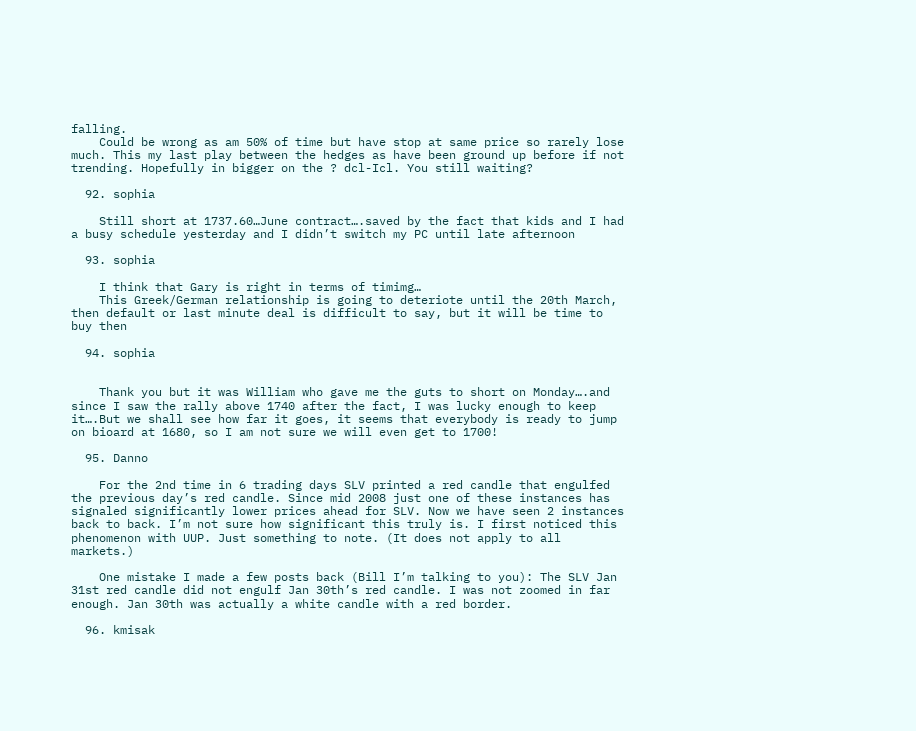falling.
    Could be wrong as am 50% of time but have stop at same price so rarely lose much. This my last play between the hedges as have been ground up before if not trending. Hopefully in bigger on the ? dcl-Icl. You still waiting?

  92. sophia

    Still short at 1737.60…June contract….saved by the fact that kids and I had a busy schedule yesterday and I didn’t switch my PC until late afternoon

  93. sophia

    I think that Gary is right in terms of timimg…
    This Greek/German relationship is going to deteriote until the 20th March, then default or last minute deal is difficult to say, but it will be time to buy then

  94. sophia


    Thank you but it was William who gave me the guts to short on Monday….and since I saw the rally above 1740 after the fact, I was lucky enough to keep it….But we shall see how far it goes, it seems that everybody is ready to jump on bioard at 1680, so I am not sure we will even get to 1700!

  95. Danno

    For the 2nd time in 6 trading days SLV printed a red candle that engulfed the previous day’s red candle. Since mid 2008 just one of these instances has signaled significantly lower prices ahead for SLV. Now we have seen 2 instances back to back. I’m not sure how significant this truly is. I first noticed this phenomenon with UUP. Just something to note. (It does not apply to all markets.)

    One mistake I made a few posts back (Bill I’m talking to you): The SLV Jan 31st red candle did not engulf Jan 30th’s red candle. I was not zoomed in far enough. Jan 30th was actually a white candle with a red border.

  96. kmisak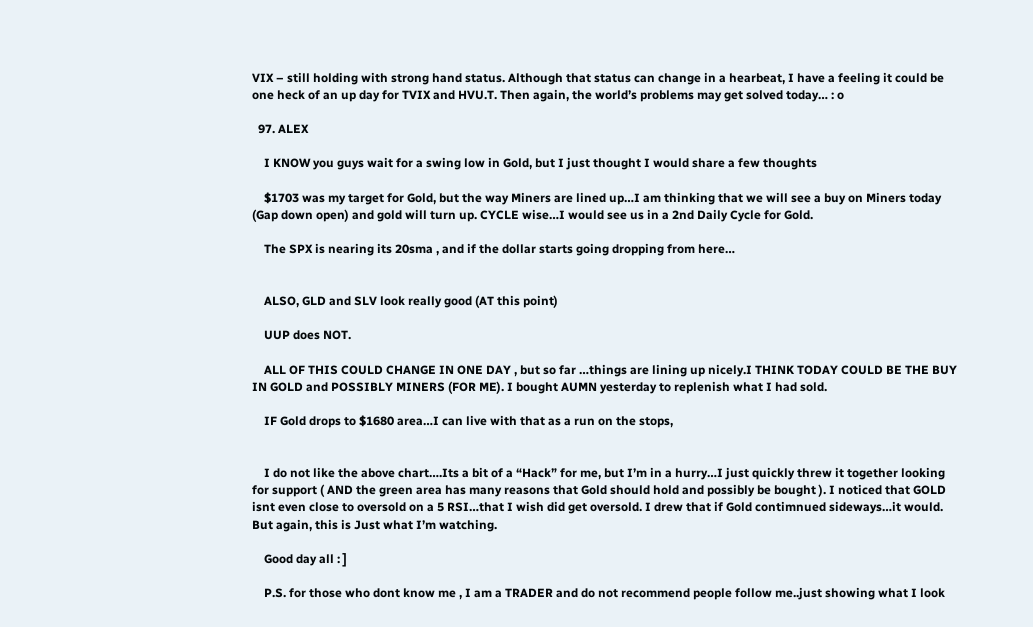VIX – still holding with strong hand status. Although that status can change in a hearbeat, I have a feeling it could be one heck of an up day for TVIX and HVU.T. Then again, the world’s problems may get solved today… : o

  97. ALEX

    I KNOW you guys wait for a swing low in Gold, but I just thought I would share a few thoughts

    $1703 was my target for Gold, but the way Miners are lined up…I am thinking that we will see a buy on Miners today (Gap down open) and gold will turn up. CYCLE wise…I would see us in a 2nd Daily Cycle for Gold.

    The SPX is nearing its 20sma , and if the dollar starts going dropping from here…


    ALSO, GLD and SLV look really good (AT this point)

    UUP does NOT.

    ALL OF THIS COULD CHANGE IN ONE DAY , but so far …things are lining up nicely.I THINK TODAY COULD BE THE BUY IN GOLD and POSSIBLY MINERS (FOR ME). I bought AUMN yesterday to replenish what I had sold.

    IF Gold drops to $1680 area…I can live with that as a run on the stops,


    I do not like the above chart….Its a bit of a “Hack” for me, but I’m in a hurry…I just quickly threw it together looking for support ( AND the green area has many reasons that Gold should hold and possibly be bought ). I noticed that GOLD isnt even close to oversold on a 5 RSI…that I wish did get oversold. I drew that if Gold contimnued sideways…it would. But again, this is Just what I’m watching.

    Good day all : ]

    P.S. for those who dont know me , I am a TRADER and do not recommend people follow me..just showing what I look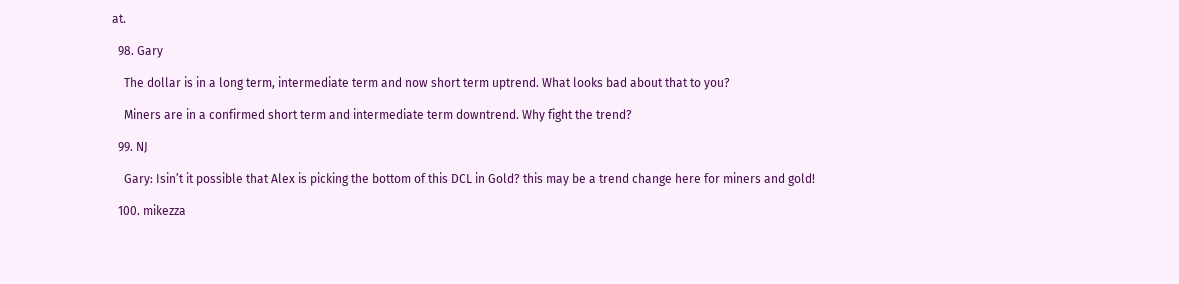at.

  98. Gary

    The dollar is in a long term, intermediate term and now short term uptrend. What looks bad about that to you?

    Miners are in a confirmed short term and intermediate term downtrend. Why fight the trend?

  99. NJ

    Gary: Isin’t it possible that Alex is picking the bottom of this DCL in Gold? this may be a trend change here for miners and gold!

  100. mikezza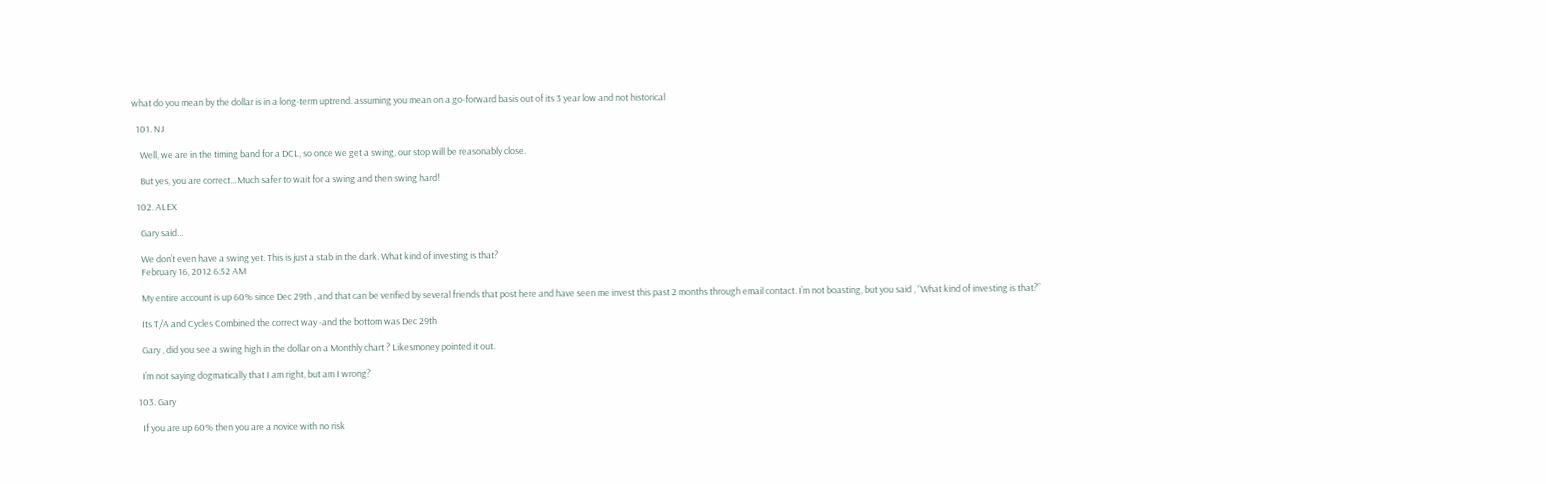what do you mean by the dollar is in a long-term uptrend. assuming you mean on a go-forward basis out of its 3 year low and not historical

  101. NJ

    Well, we are in the timing band for a DCL, so once we get a swing, our stop will be reasonably close.

    But yes, you are correct…Much safer to wait for a swing and then swing hard!

  102. ALEX

    Gary said…

    We don’t even have a swing yet. This is just a stab in the dark. What kind of investing is that?
    February 16, 2012 6:52 AM

    My entire account is up 60% since Dec 29th , and that can be verified by several friends that post here and have seen me invest this past 2 months through email contact. I’m not boasting, but you said , “What kind of investing is that?”

    Its T/A and Cycles Combined the correct way -and the bottom was Dec 29th

    Gary , did you see a swing high in the dollar on a Monthly chart ? Likesmoney pointed it out.

    I’m not saying dogmatically that I am right, but am I wrong?

  103. Gary

    If you are up 60% then you are a novice with no risk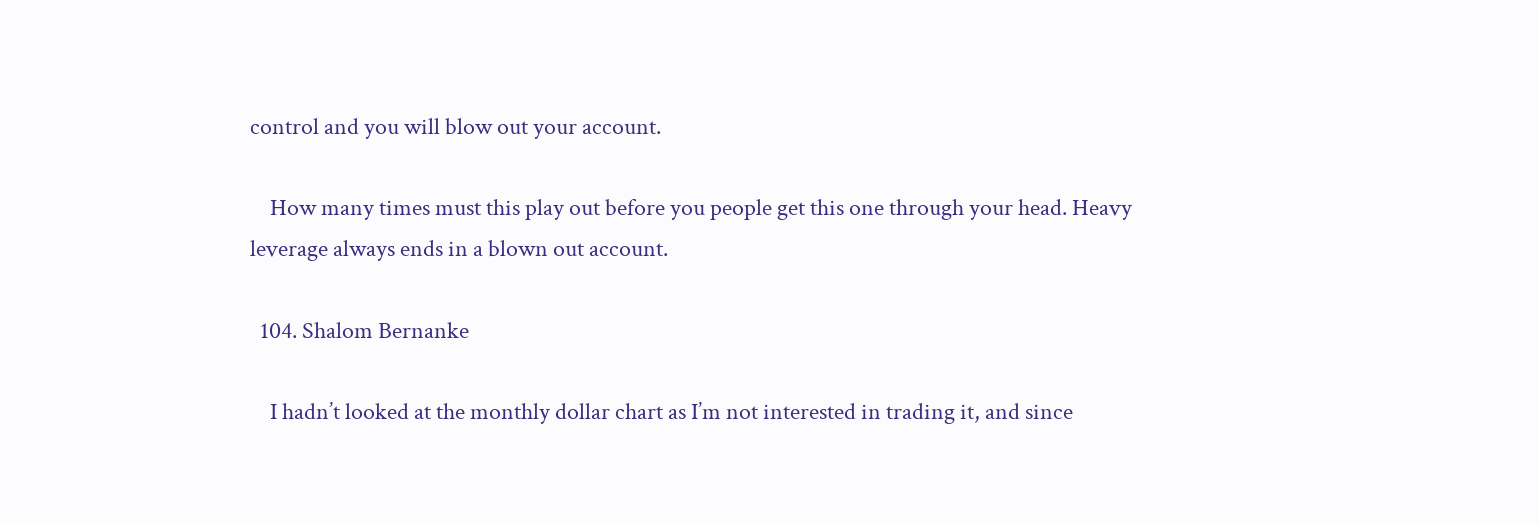control and you will blow out your account.

    How many times must this play out before you people get this one through your head. Heavy leverage always ends in a blown out account.

  104. Shalom Bernanke

    I hadn’t looked at the monthly dollar chart as I’m not interested in trading it, and since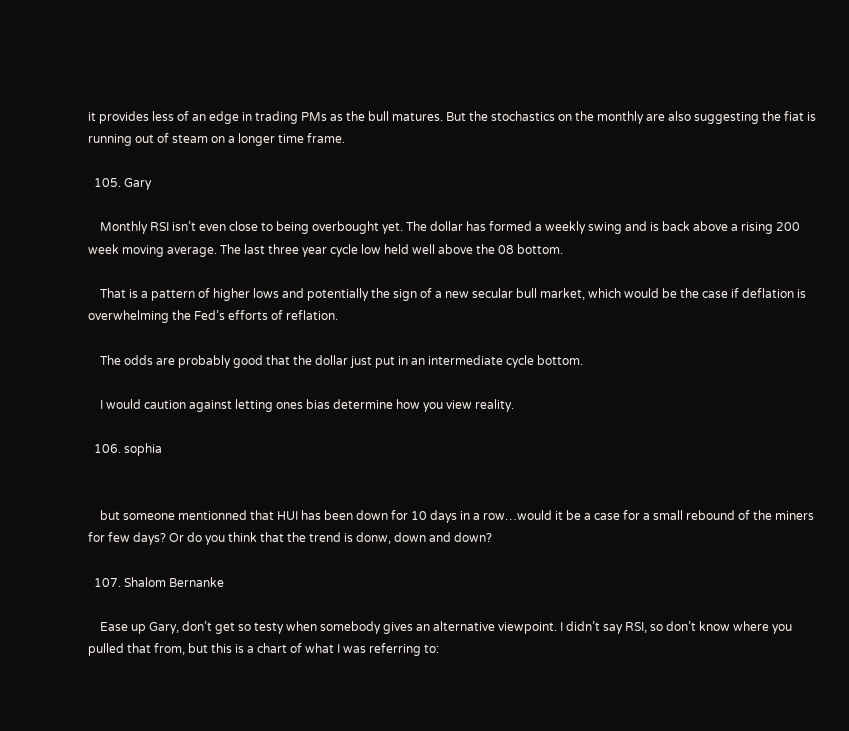it provides less of an edge in trading PMs as the bull matures. But the stochastics on the monthly are also suggesting the fiat is running out of steam on a longer time frame.

  105. Gary

    Monthly RSI isn’t even close to being overbought yet. The dollar has formed a weekly swing and is back above a rising 200 week moving average. The last three year cycle low held well above the 08 bottom.

    That is a pattern of higher lows and potentially the sign of a new secular bull market, which would be the case if deflation is overwhelming the Fed’s efforts of reflation.

    The odds are probably good that the dollar just put in an intermediate cycle bottom.

    I would caution against letting ones bias determine how you view reality.

  106. sophia


    but someone mentionned that HUI has been down for 10 days in a row…would it be a case for a small rebound of the miners for few days? Or do you think that the trend is donw, down and down?

  107. Shalom Bernanke

    Ease up Gary, don’t get so testy when somebody gives an alternative viewpoint. I didn’t say RSI, so don’t know where you pulled that from, but this is a chart of what I was referring to: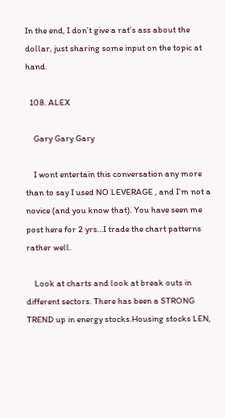In the end, I don’t give a rat’s ass about the dollar, just sharing some input on the topic at hand.

  108. ALEX

    Gary Gary Gary

    I wont entertain this conversation any more than to say I used NO LEVERAGE , and I’m not a novice (and you know that). You have seen me post here for 2 yrs…I trade the chart patterns rather well.

    Look at charts and look at break outs in different sectors. There has been a STRONG TREND up in energy stocks.Housing stocks LEN,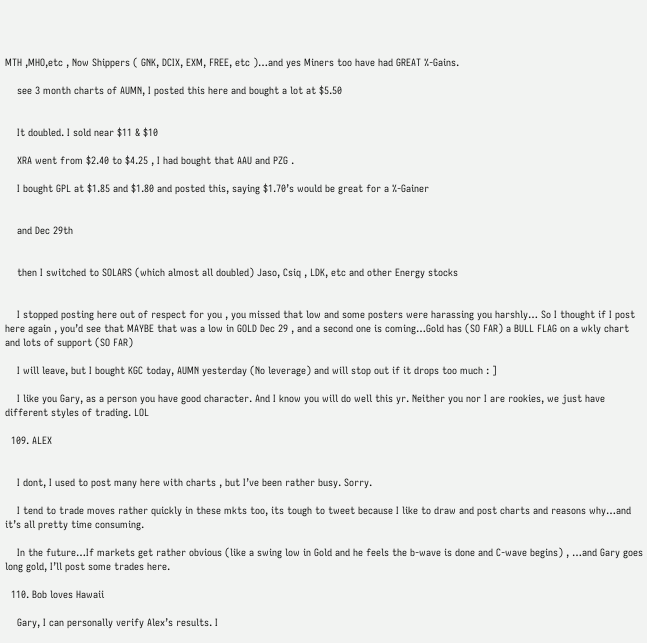MTH ,MHO,etc , Now Shippers ( GNK, DCIX, EXM, FREE, etc )…and yes Miners too have had GREAT %-Gains.

    see 3 month charts of AUMN, I posted this here and bought a lot at $5.50


    It doubled. I sold near $11 & $10

    XRA went from $2.40 to $4.25 , I had bought that AAU and PZG .

    I bought GPL at $1.85 and $1.80 and posted this, saying $1.70’s would be great for a %-Gainer


    and Dec 29th


    then I switched to SOLARS (which almost all doubled) Jaso, Csiq , LDK, etc and other Energy stocks


    I stopped posting here out of respect for you , you missed that low and some posters were harassing you harshly… So I thought if I post here again , you’d see that MAYBE that was a low in GOLD Dec 29 , and a second one is coming…Gold has (SO FAR) a BULL FLAG on a wkly chart and lots of support (SO FAR)

    I will leave, but I bought KGC today, AUMN yesterday (No leverage) and will stop out if it drops too much : ]

    I like you Gary, as a person you have good character. And I know you will do well this yr. Neither you nor I are rookies, we just have different styles of trading. LOL

  109. ALEX


    I dont, I used to post many here with charts , but I’ve been rather busy. Sorry.

    I tend to trade moves rather quickly in these mkts too, its tough to tweet because I like to draw and post charts and reasons why…and it’s all pretty time consuming.

    In the future…If markets get rather obvious (like a swing low in Gold and he feels the b-wave is done and C-wave begins) , …and Gary goes long gold, I’ll post some trades here.

  110. Bob loves Hawaii

    Gary, I can personally verify Alex’s results. I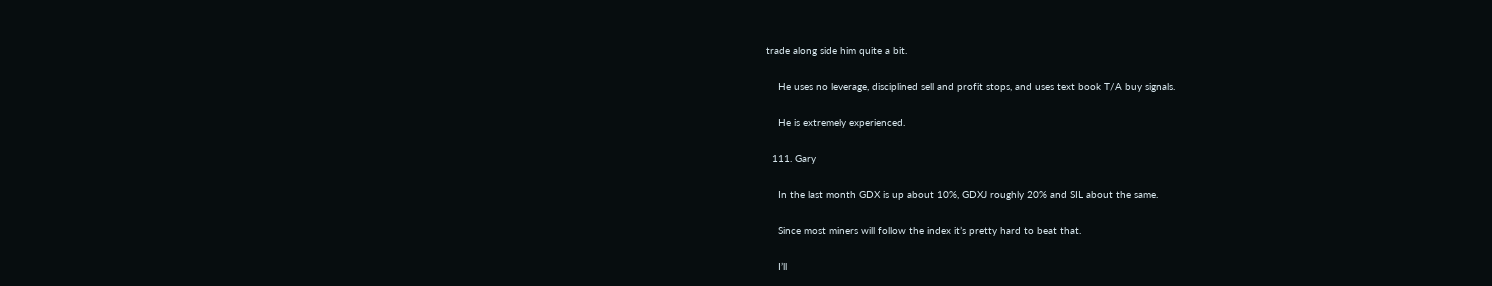trade along side him quite a bit.

    He uses no leverage, disciplined sell and profit stops, and uses text book T/A buy signals.

    He is extremely experienced.

  111. Gary

    In the last month GDX is up about 10%, GDXJ roughly 20% and SIL about the same.

    Since most miners will follow the index it’s pretty hard to beat that.

    I’ll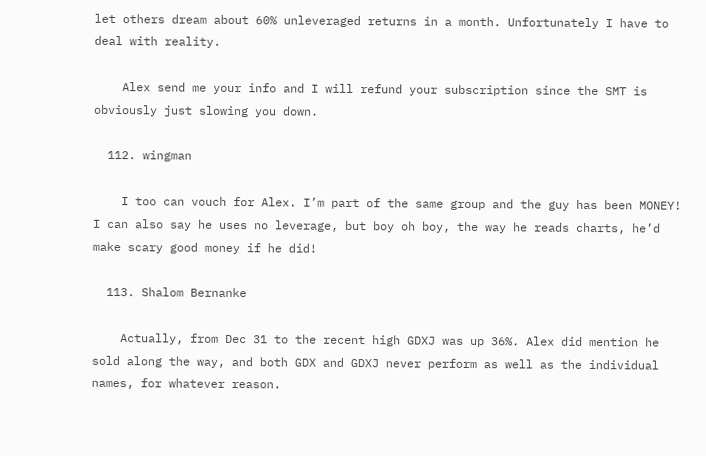let others dream about 60% unleveraged returns in a month. Unfortunately I have to deal with reality.

    Alex send me your info and I will refund your subscription since the SMT is obviously just slowing you down.

  112. wingman

    I too can vouch for Alex. I’m part of the same group and the guy has been MONEY! I can also say he uses no leverage, but boy oh boy, the way he reads charts, he’d make scary good money if he did!

  113. Shalom Bernanke

    Actually, from Dec 31 to the recent high GDXJ was up 36%. Alex did mention he sold along the way, and both GDX and GDXJ never perform as well as the individual names, for whatever reason.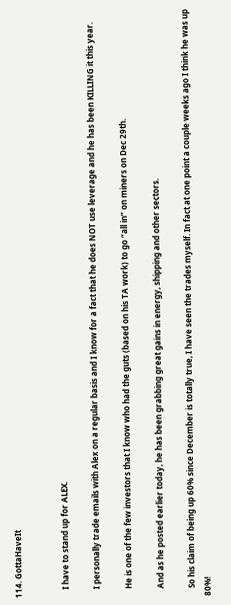114. GottaHaveIt


    I have to stand up for ALEX.

    I personally trade emails with Alex on a regular basis and I know for a fact that he does NOT use leverage and he has been KILLING it this year.

    He is one of the few investors that I know who had the guts (based on his TA work) to go “all in” on miners on Dec 29th.

    And as he posted earlier today, he has been grabbing great gains in energy, shipping and other sectors.

    So his claim of being up 60% since December is totally true, I have seen the trades myself. In fact at one point a couple weeks ago I think he was up 80%!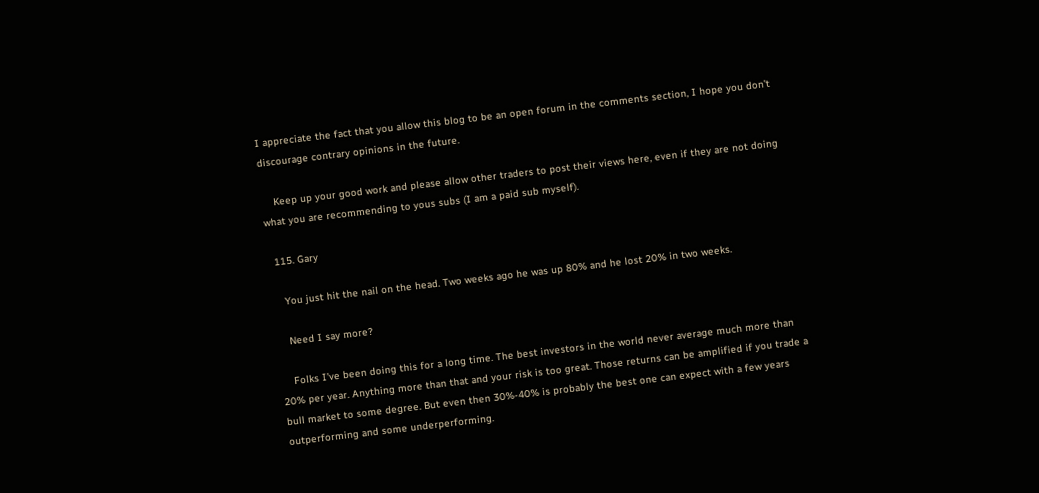I appreciate the fact that you allow this blog to be an open forum in the comments section, I hope you don’t discourage contrary opinions in the future.

    Keep up your good work and please allow other traders to post their views here, even if they are not doing what you are recommending to yous subs (I am a paid sub myself).

  115. Gary

    You just hit the nail on the head. Two weeks ago he was up 80% and he lost 20% in two weeks.

    Need I say more?

    Folks I’ve been doing this for a long time. The best investors in the world never average much more than 20% per year. Anything more than that and your risk is too great. Those returns can be amplified if you trade a bull market to some degree. But even then 30%-40% is probably the best one can expect with a few years outperforming and some underperforming.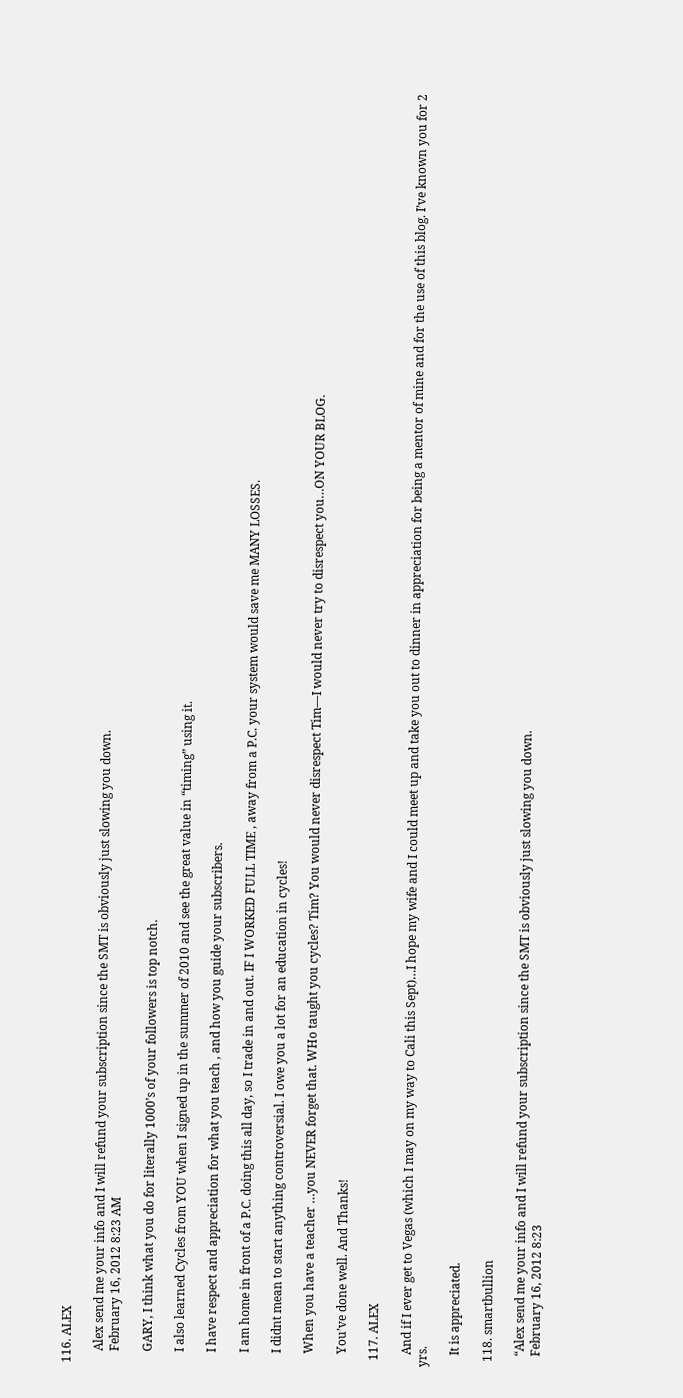116. ALEX

    Alex send me your info and I will refund your subscription since the SMT is obviously just slowing you down.
    February 16, 2012 8:23 AM

    GARY, I think what you do for literally 1000’s of your followers is top notch.

    I also learned Cycles from YOU when I signed up in the summer of 2010 and see the great value in “timing” using it.

    I have respect and appreciation for what you teach , and how you guide your subscribers.

    I am home in front of a P.C. doing this all day, so I trade in and out. IF I WORKED FULL TIME , away from a P.C. your system would save me MANY LOSSES.

    I didnt mean to start anything controversial. I owe you a lot for an education in cycles!

    When you have a teacher …you NEVER forget that. WHo taught you cycles? Tim? You would never disrespect Tim—I would never try to disrespect you…ON YOUR BLOG.

    You’ve done well. And Thanks!

  117. ALEX

    And if I ever get to Vegas (which I may on my way to Cali this Sept)…I hope my wife and I could meet up and take you out to dinner in appreciation for being a mentor of mine and for the use of this blog. I’ve known you for 2 yrs.

    It is appreciated.

  118. smartbullion

    “Alex send me your info and I will refund your subscription since the SMT is obviously just slowing you down.
    February 16, 2012 8:23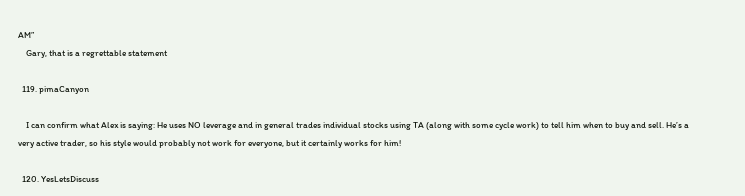AM”
    Gary, that is a regrettable statement

  119. pimaCanyon

    I can confirm what Alex is saying: He uses NO leverage and in general trades individual stocks using TA (along with some cycle work) to tell him when to buy and sell. He’s a very active trader, so his style would probably not work for everyone, but it certainly works for him!

  120. YesLetsDiscuss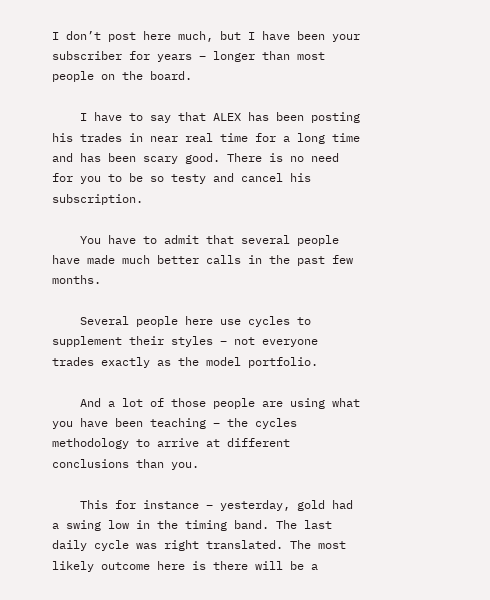I don’t post here much, but I have been your subscriber for years – longer than most people on the board.

    I have to say that ALEX has been posting his trades in near real time for a long time and has been scary good. There is no need for you to be so testy and cancel his subscription.

    You have to admit that several people have made much better calls in the past few months.

    Several people here use cycles to supplement their styles – not everyone trades exactly as the model portfolio.

    And a lot of those people are using what you have been teaching – the cycles methodology to arrive at different conclusions than you.

    This for instance – yesterday, gold had a swing low in the timing band. The last daily cycle was right translated. The most likely outcome here is there will be a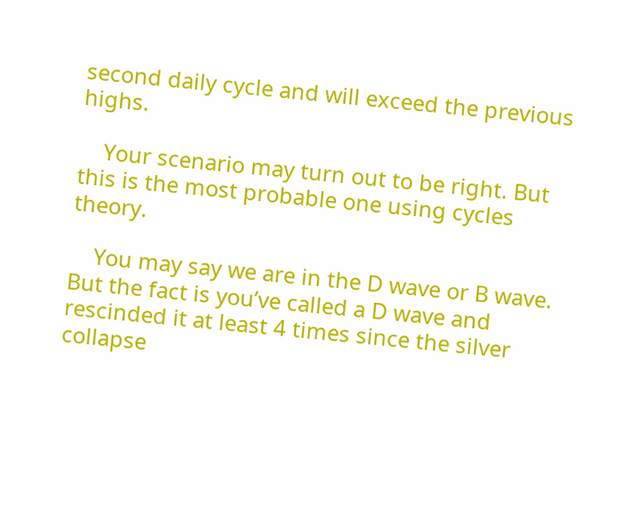second daily cycle and will exceed the previous highs.

    Your scenario may turn out to be right. But this is the most probable one using cycles theory.

    You may say we are in the D wave or B wave. But the fact is you’ve called a D wave and rescinded it at least 4 times since the silver collapse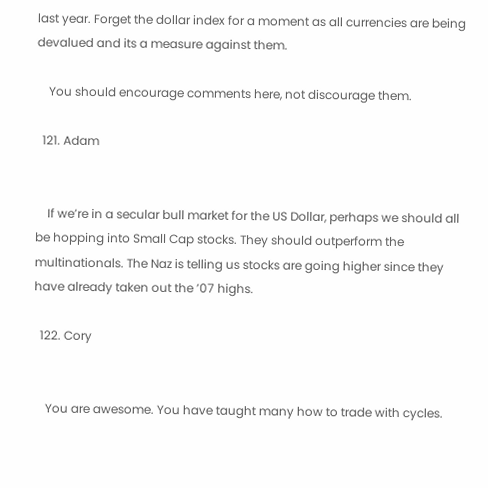last year. Forget the dollar index for a moment as all currencies are being devalued and its a measure against them.

    You should encourage comments here, not discourage them.

  121. Adam


    If we’re in a secular bull market for the US Dollar, perhaps we should all be hopping into Small Cap stocks. They should outperform the multinationals. The Naz is telling us stocks are going higher since they have already taken out the ’07 highs.

  122. Cory


    You are awesome. You have taught many how to trade with cycles.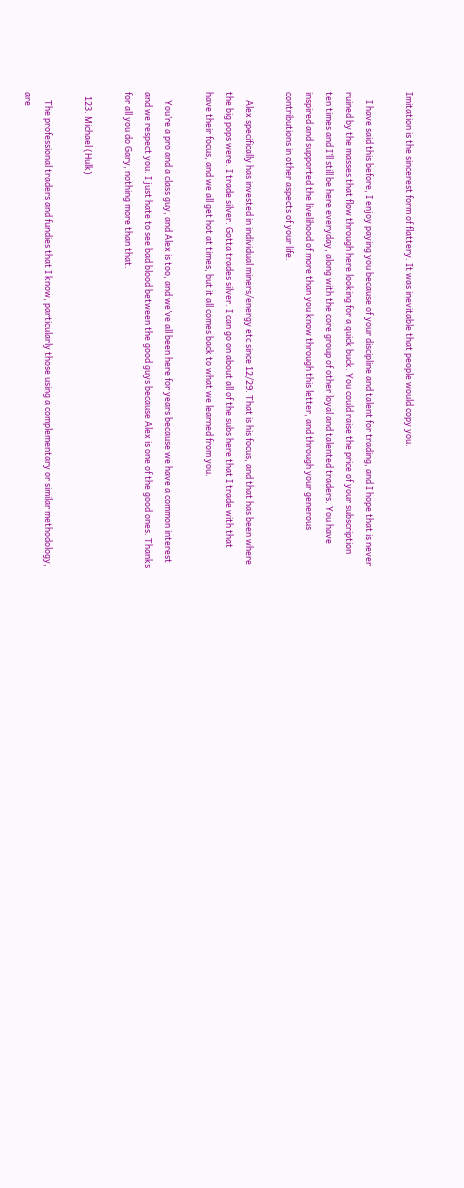Imitation is the sincerest form of flattery. It was inevitable that people would copy you.

    I have said this before, I enjoy paying you because of your discipline and talent for trading, and I hope that is never ruined by the masses that flow through here looking for a quick buck. You could raise the price of your subscription ten times and I’ll still be here everyday, along with the core group of other loyal and talented traders. You have inspired and supported the livelihood of more than you know through this letter, and through your generous contributions in other aspects of your life.

    Alex specifically has invested in individual miners/energy etc since 12/29. That is his focus, and that has been where the big pops were. I trade silver. Gotta trades silver. I can go on about all of the subs here that I trade with that have their focus, and we all get hot at times, but it all comes back to what we learned from you.

    You’re a pro and a class guy, and Alex is too, and we’ve all been here for years because we have a common interest and we respect you. I just hate to see bad blood between the good guys because Alex is one of the good ones. Thanks for all you do Gary, nothing more than that.

  123. Michael (Hulk)

    The professional traders and fundies that I know, particularly those using a complementary or similar methodology, are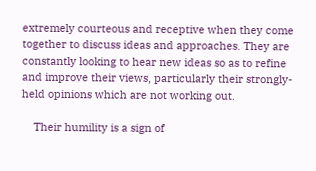extremely courteous and receptive when they come together to discuss ideas and approaches. They are constantly looking to hear new ideas so as to refine and improve their views, particularly their strongly-held opinions which are not working out.

    Their humility is a sign of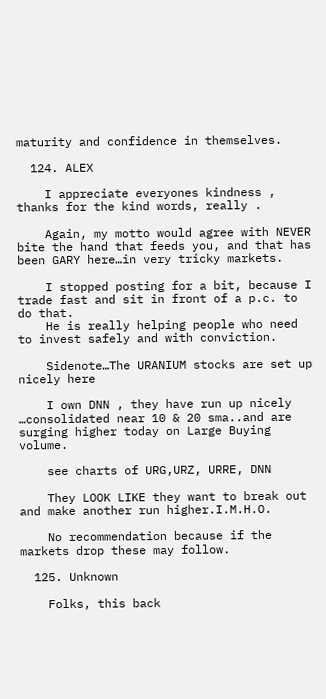maturity and confidence in themselves.

  124. ALEX

    I appreciate everyones kindness , thanks for the kind words, really .

    Again, my motto would agree with NEVER bite the hand that feeds you, and that has been GARY here…in very tricky markets.

    I stopped posting for a bit, because I trade fast and sit in front of a p.c. to do that.
    He is really helping people who need to invest safely and with conviction.

    Sidenote…The URANIUM stocks are set up nicely here

    I own DNN , they have run up nicely …consolidated near 10 & 20 sma..and are surging higher today on Large Buying volume.

    see charts of URG,URZ, URRE, DNN

    They LOOK LIKE they want to break out and make another run higher.I.M.H.O.

    No recommendation because if the markets drop these may follow.

  125. Unknown

    Folks, this back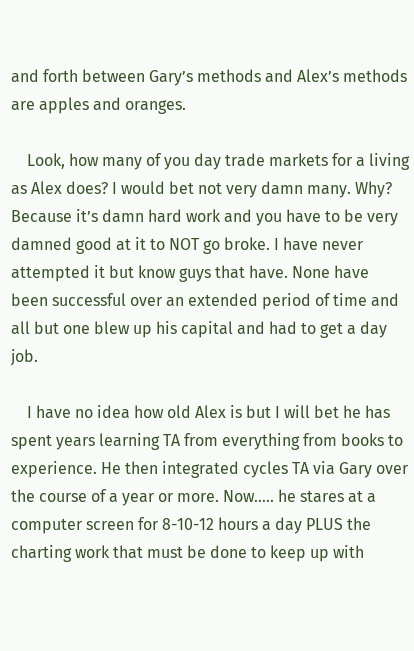and forth between Gary’s methods and Alex’s methods are apples and oranges.

    Look, how many of you day trade markets for a living as Alex does? I would bet not very damn many. Why? Because it’s damn hard work and you have to be very damned good at it to NOT go broke. I have never attempted it but know guys that have. None have been successful over an extended period of time and all but one blew up his capital and had to get a day job.

    I have no idea how old Alex is but I will bet he has spent years learning TA from everything from books to experience. He then integrated cycles TA via Gary over the course of a year or more. Now….. he stares at a computer screen for 8-10-12 hours a day PLUS the charting work that must be done to keep up with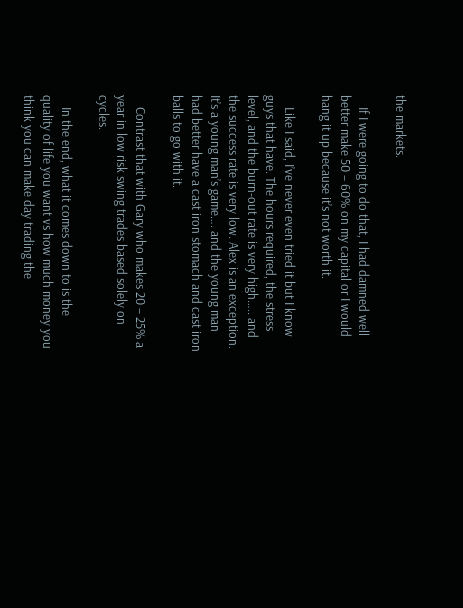the markets.

    If I were going to do that, I had damned well better make 50 – 60% on my capital or I would hang it up because it’s not worth it.

    Like I said, I’ve never even tried it but I know guys that have. The hours required, the stress level, and the burn-out rate is very high….. and the success rate is very low. Alex is an exception. It’s a young man’s game…. and the young man had better have a cast iron stomach and cast iron balls to go with it.

    Contrast that with Gary who makes 20 – 25% a year in low risk swing trades based solely on cycles.

    In the end, what it comes down to is the quality of life you want vs how much money you think you can make day trading the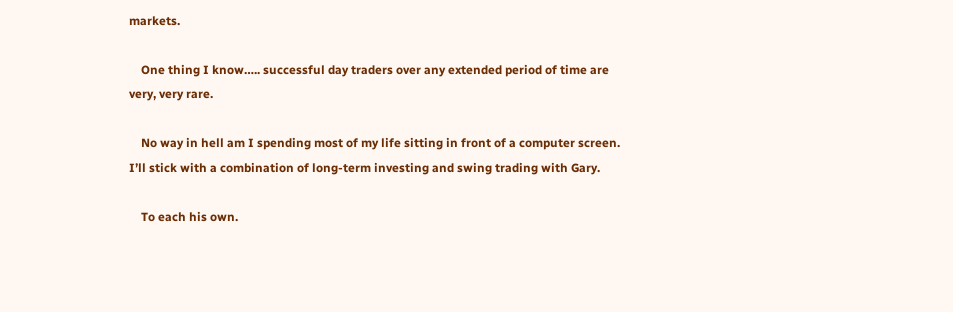markets.

    One thing I know….. successful day traders over any extended period of time are very, very rare.

    No way in hell am I spending most of my life sitting in front of a computer screen. I’ll stick with a combination of long-term investing and swing trading with Gary.

    To each his own.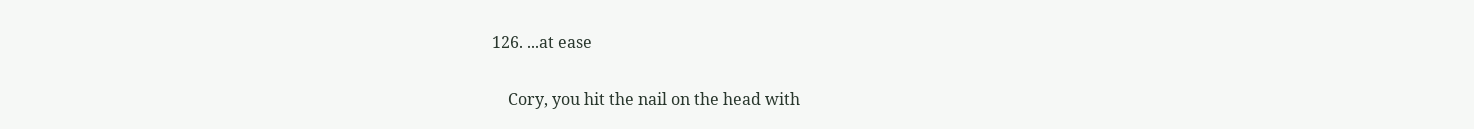126. ...at ease

    Cory, you hit the nail on the head with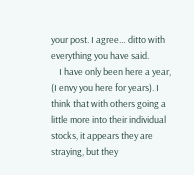your post. I agree… ditto with everything you have said.
    I have only been here a year, (I envy you here for years). I think that with others going a little more into their individual stocks, it appears they are straying, but they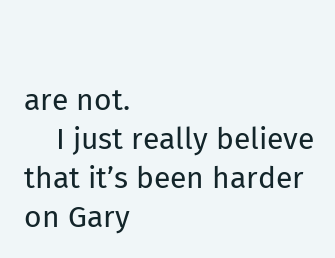are not.
    I just really believe that it’s been harder on Gary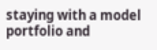staying with a model portfolio and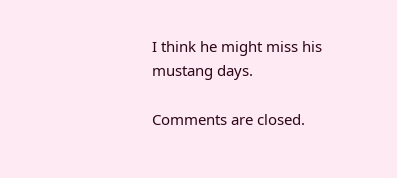I think he might miss his mustang days.

Comments are closed.